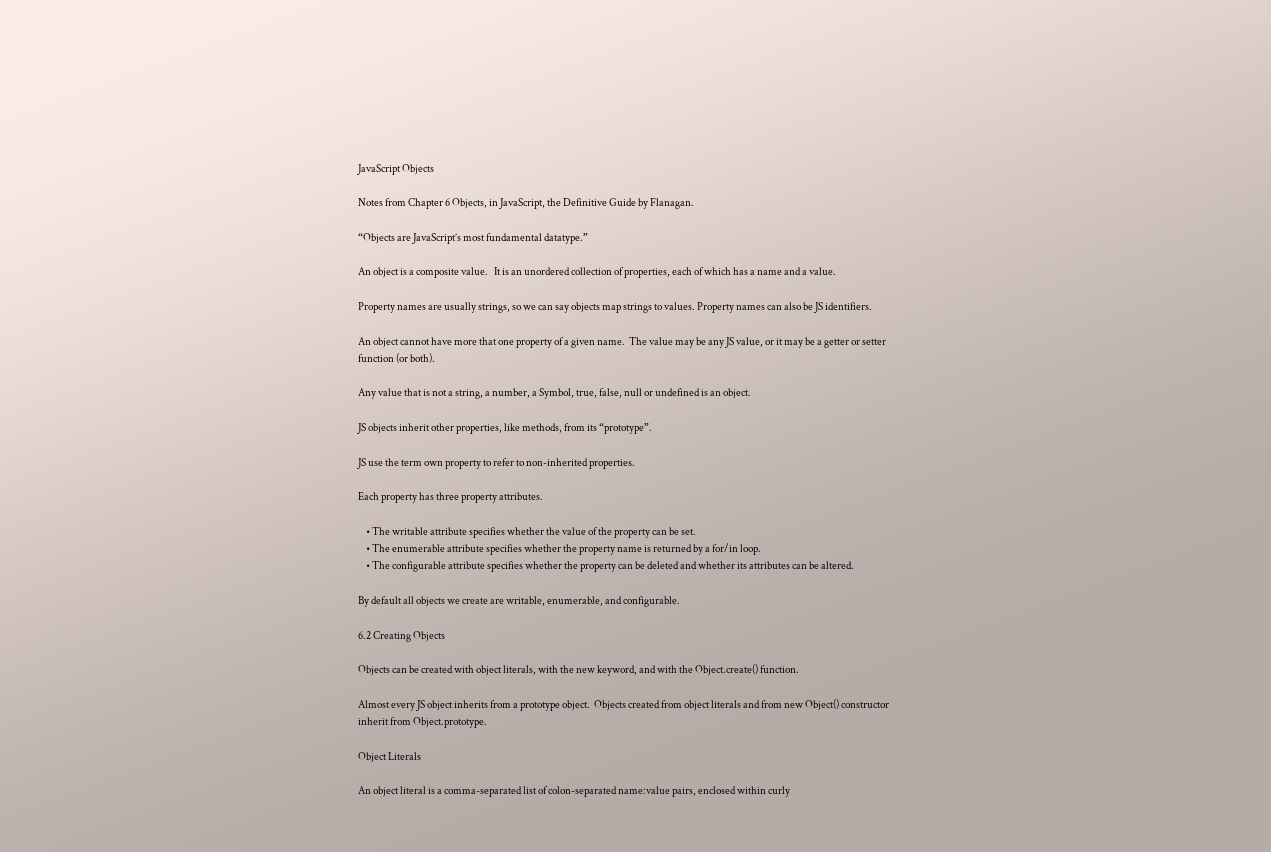JavaScript Objects

Notes from Chapter 6 Objects, in JavaScript, the Definitive Guide by Flanagan.

“Objects are JavaScript’s most fundamental datatype.”

An object is a composite value.   It is an unordered collection of properties, each of which has a name and a value.

Property names are usually strings, so we can say objects map strings to values. Property names can also be JS identifiers.

An object cannot have more that one property of a given name.  The value may be any JS value, or it may be a getter or setter function (or both).

Any value that is not a string, a number, a Symbol, true, false, null or undefined is an object.

JS objects inherit other properties, like methods, from its “prototype”.

JS use the term own property to refer to non-inherited properties.

Each property has three property attributes.

    • The writable attribute specifies whether the value of the property can be set.
    • The enumerable attribute specifies whether the property name is returned by a for/in loop.
    • The configurable attribute specifies whether the property can be deleted and whether its attributes can be altered.

By default all objects we create are writable, enumerable, and configurable.

6.2 Creating Objects

Objects can be created with object literals, with the new keyword, and with the Object.create() function.

Almost every JS object inherits from a prototype object.  Objects created from object literals and from new Object() constructor inherit from Object.prototype.

Object Literals

An object literal is a comma-separated list of colon-separated name:value pairs, enclosed within curly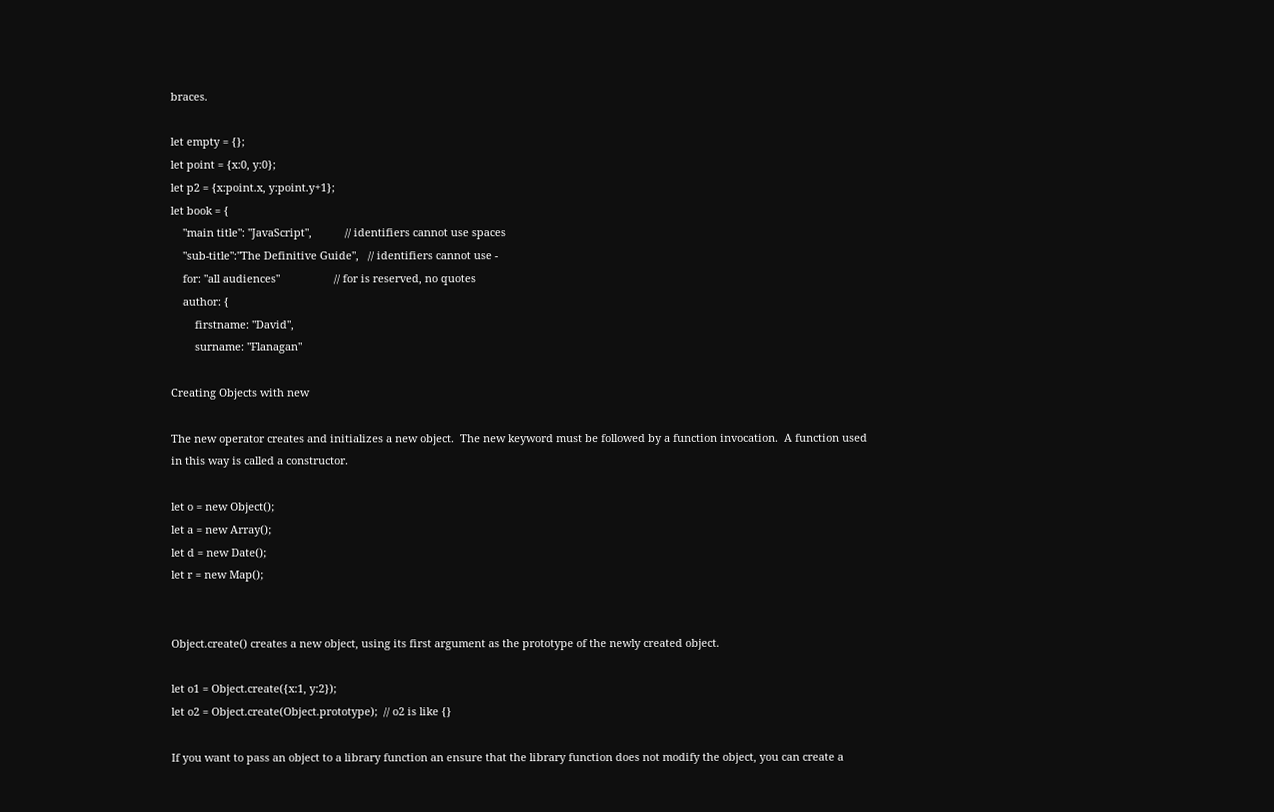braces.

let empty = {};
let point = {x:0, y:0};
let p2 = {x:point.x, y:point.y+1};
let book = {
    "main title": "JavaScript",           // identifiers cannot use spaces
    "sub-title":"The Definitive Guide",   // identifiers cannot use -
    for: "all audiences"                  // for is reserved, no quotes
    author: {
        firstname: "David",
        surname: "Flanagan"

Creating Objects with new

The new operator creates and initializes a new object.  The new keyword must be followed by a function invocation.  A function used in this way is called a constructor.

let o = new Object();
let a = new Array();
let d = new Date();
let r = new Map();


Object.create() creates a new object, using its first argument as the prototype of the newly created object.

let o1 = Object.create({x:1, y:2});
let o2 = Object.create(Object.prototype);  // o2 is like {}

If you want to pass an object to a library function an ensure that the library function does not modify the object, you can create a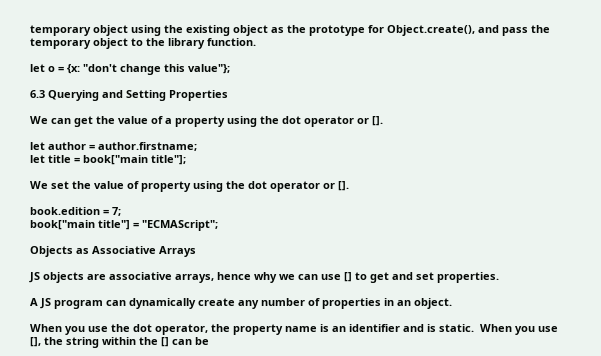temporary object using the existing object as the prototype for Object.create(), and pass the temporary object to the library function.

let o = {x: "don't change this value"};

6.3 Querying and Setting Properties

We can get the value of a property using the dot operator or [].

let author = author.firstname;
let title = book["main title"];

We set the value of property using the dot operator or [].

book.edition = 7;
book["main title"] = "ECMAScript";

Objects as Associative Arrays

JS objects are associative arrays, hence why we can use [] to get and set properties.

A JS program can dynamically create any number of properties in an object.

When you use the dot operator, the property name is an identifier and is static.  When you use [], the string within the [] can be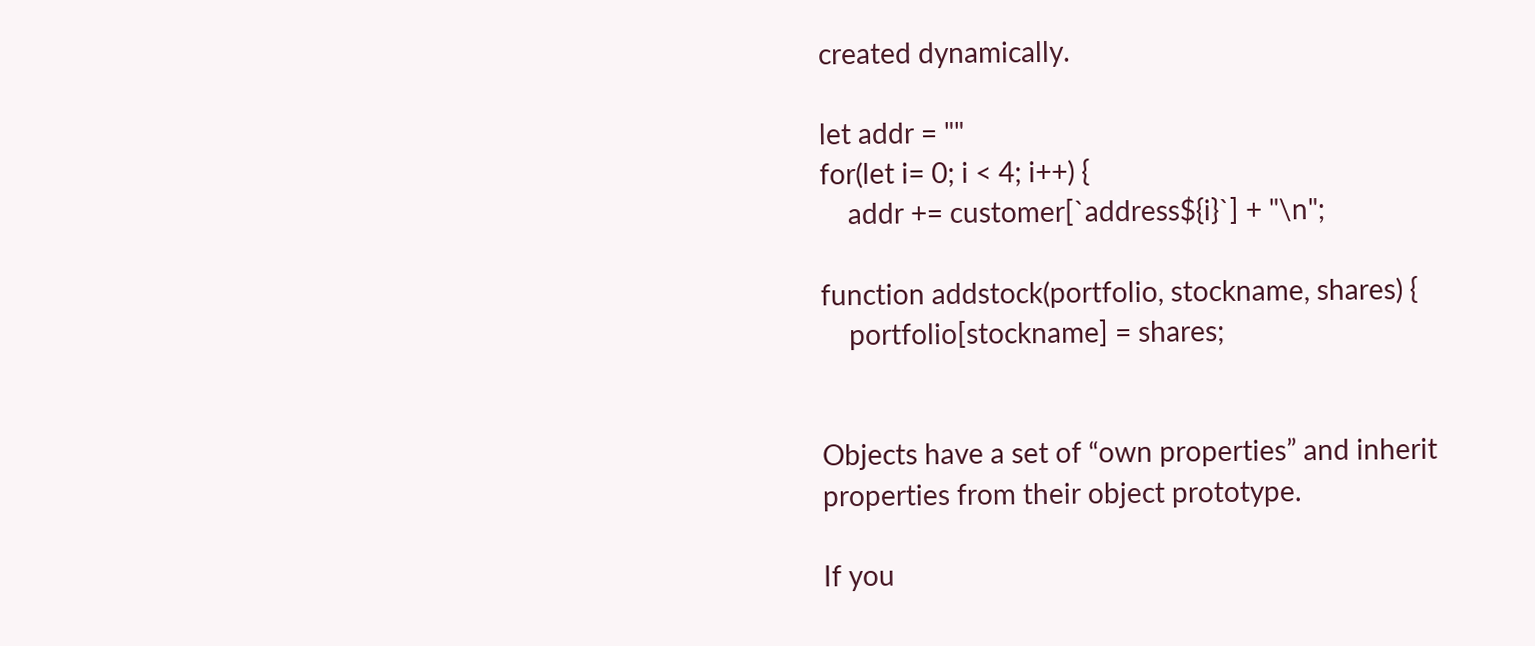created dynamically.

let addr = ""
for(let i= 0; i < 4; i++) {
    addr += customer[`address${i}`] + "\n";

function addstock(portfolio, stockname, shares) {
    portfolio[stockname] = shares;


Objects have a set of “own properties” and inherit properties from their object prototype.

If you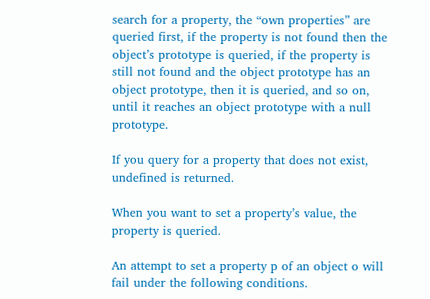search for a property, the “own properties” are queried first, if the property is not found then the object’s prototype is queried, if the property is still not found and the object prototype has an object prototype, then it is queried, and so on, until it reaches an object prototype with a null prototype.

If you query for a property that does not exist, undefined is returned.

When you want to set a property’s value, the property is queried.

An attempt to set a property p of an object o will fail under the following conditions.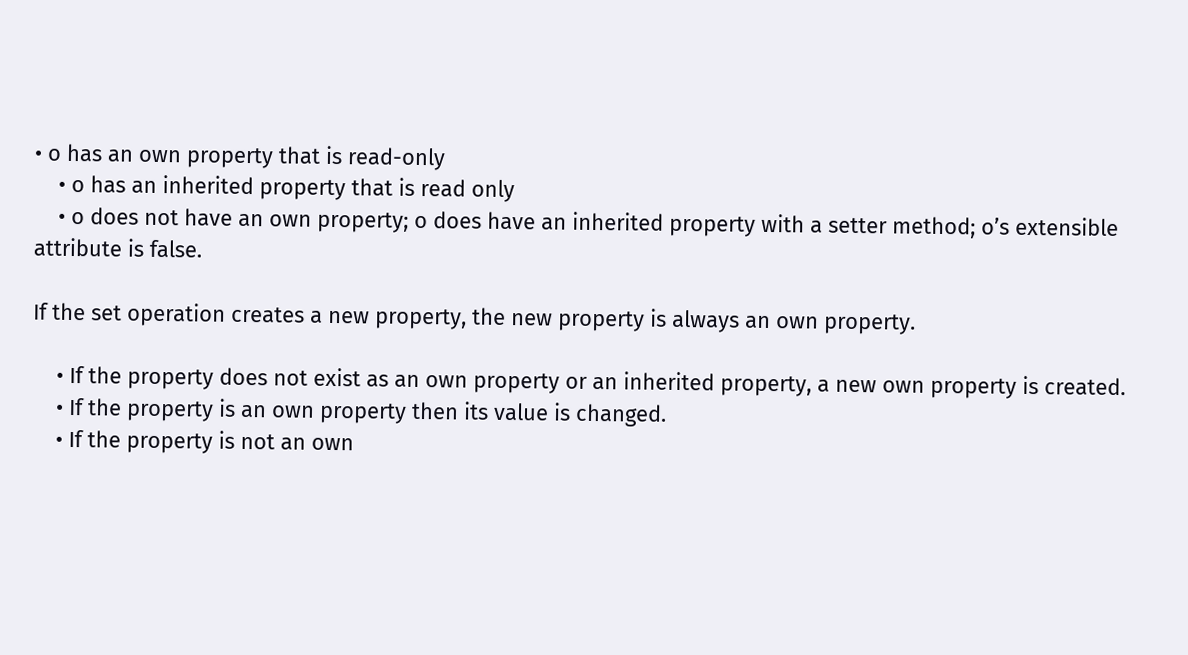• o has an own property that is read-only
    • o has an inherited property that is read only
    • o does not have an own property; o does have an inherited property with a setter method; o’s extensible attribute is false.

If the set operation creates a new property, the new property is always an own property.

    • If the property does not exist as an own property or an inherited property, a new own property is created.
    • If the property is an own property then its value is changed.
    • If the property is not an own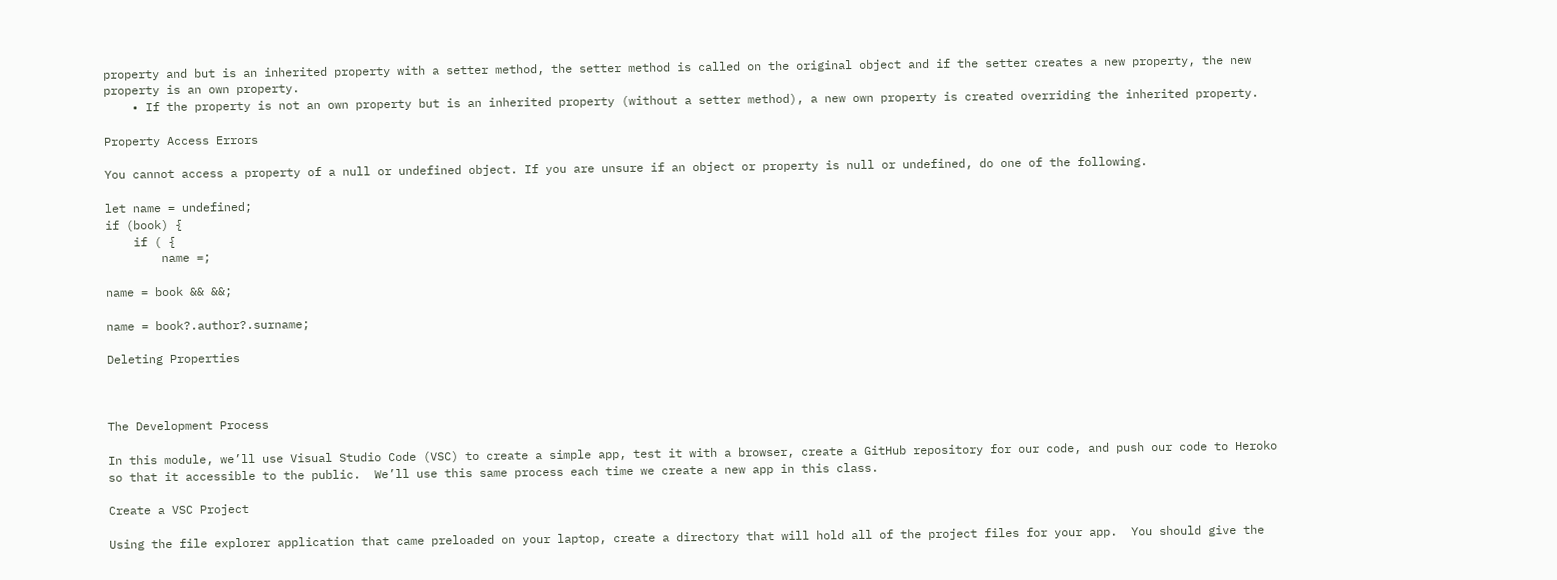property and but is an inherited property with a setter method, the setter method is called on the original object and if the setter creates a new property, the new property is an own property.
    • If the property is not an own property but is an inherited property (without a setter method), a new own property is created overriding the inherited property.

Property Access Errors

You cannot access a property of a null or undefined object. If you are unsure if an object or property is null or undefined, do one of the following.

let name = undefined;
if (book) {
    if ( {
        name =;

name = book && &&;

name = book?.author?.surname;

Deleting Properties



The Development Process

In this module, we’ll use Visual Studio Code (VSC) to create a simple app, test it with a browser, create a GitHub repository for our code, and push our code to Heroko so that it accessible to the public.  We’ll use this same process each time we create a new app in this class.

Create a VSC Project

Using the file explorer application that came preloaded on your laptop, create a directory that will hold all of the project files for your app.  You should give the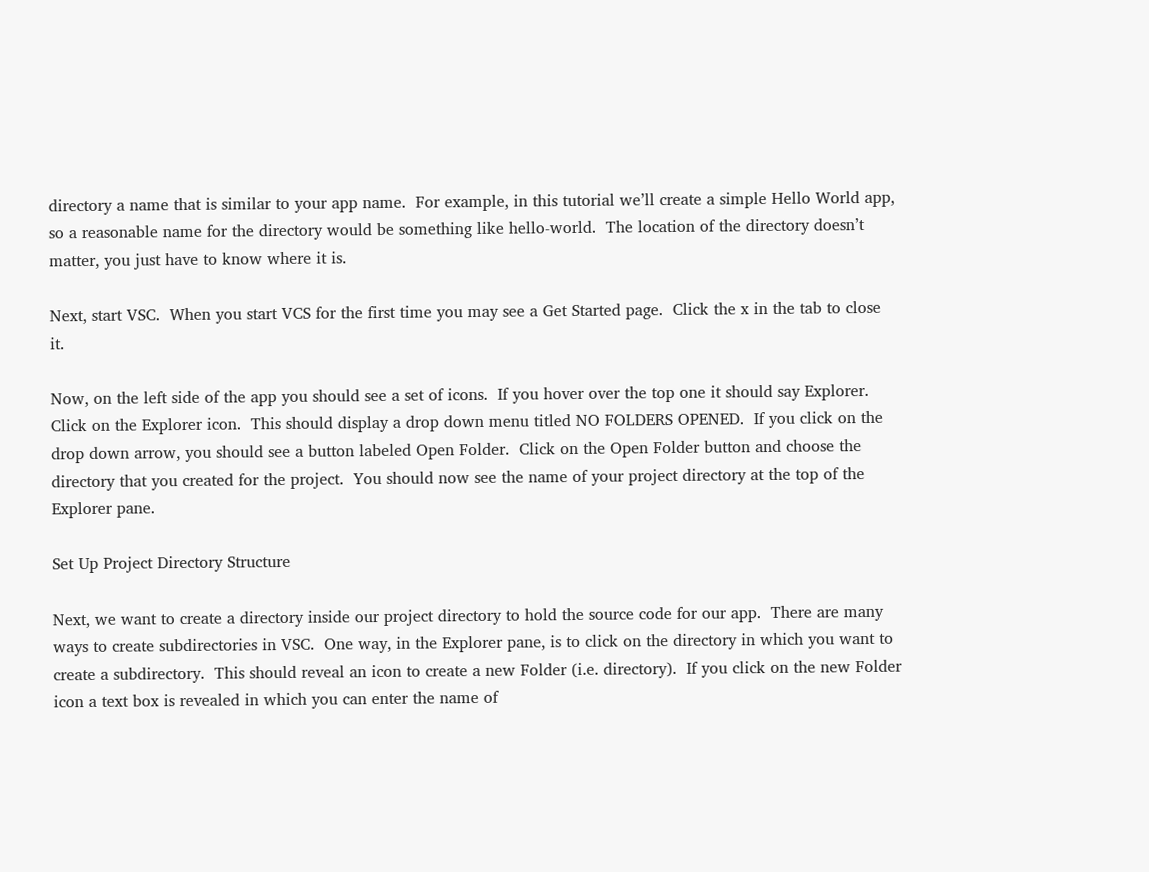directory a name that is similar to your app name.  For example, in this tutorial we’ll create a simple Hello World app, so a reasonable name for the directory would be something like hello-world.  The location of the directory doesn’t matter, you just have to know where it is.

Next, start VSC.  When you start VCS for the first time you may see a Get Started page.  Click the x in the tab to close it.

Now, on the left side of the app you should see a set of icons.  If you hover over the top one it should say Explorer.  Click on the Explorer icon.  This should display a drop down menu titled NO FOLDERS OPENED.  If you click on the drop down arrow, you should see a button labeled Open Folder.  Click on the Open Folder button and choose the directory that you created for the project.  You should now see the name of your project directory at the top of the Explorer pane.

Set Up Project Directory Structure

Next, we want to create a directory inside our project directory to hold the source code for our app.  There are many ways to create subdirectories in VSC.  One way, in the Explorer pane, is to click on the directory in which you want to create a subdirectory.  This should reveal an icon to create a new Folder (i.e. directory).  If you click on the new Folder icon a text box is revealed in which you can enter the name of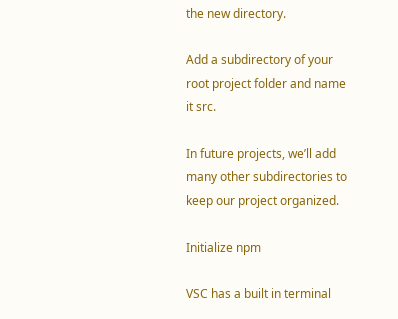the new directory.

Add a subdirectory of your root project folder and name it src.

In future projects, we’ll add many other subdirectories to keep our project organized.

Initialize npm

VSC has a built in terminal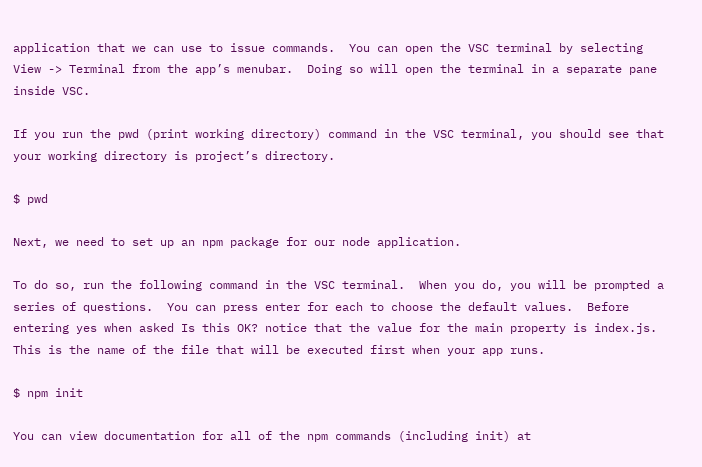application that we can use to issue commands.  You can open the VSC terminal by selecting View -> Terminal from the app’s menubar.  Doing so will open the terminal in a separate pane inside VSC.

If you run the pwd (print working directory) command in the VSC terminal, you should see that your working directory is project’s directory.

$ pwd

Next, we need to set up an npm package for our node application.

To do so, run the following command in the VSC terminal.  When you do, you will be prompted a series of questions.  You can press enter for each to choose the default values.  Before entering yes when asked Is this OK? notice that the value for the main property is index.js.  This is the name of the file that will be executed first when your app runs.

$ npm init

You can view documentation for all of the npm commands (including init) at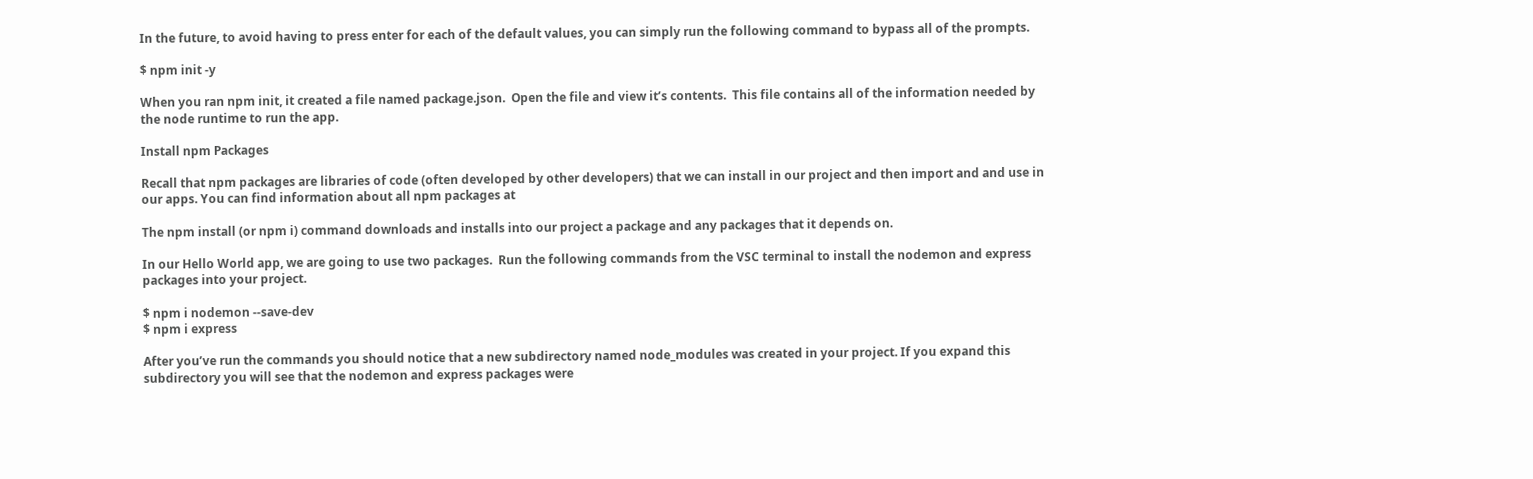In the future, to avoid having to press enter for each of the default values, you can simply run the following command to bypass all of the prompts.

$ npm init -y

When you ran npm init, it created a file named package.json.  Open the file and view it’s contents.  This file contains all of the information needed by the node runtime to run the app.

Install npm Packages

Recall that npm packages are libraries of code (often developed by other developers) that we can install in our project and then import and and use in our apps. You can find information about all npm packages at

The npm install (or npm i) command downloads and installs into our project a package and any packages that it depends on.

In our Hello World app, we are going to use two packages.  Run the following commands from the VSC terminal to install the nodemon and express packages into your project.

$ npm i nodemon --save-dev
$ npm i express

After you’ve run the commands you should notice that a new subdirectory named node_modules was created in your project. If you expand this subdirectory you will see that the nodemon and express packages were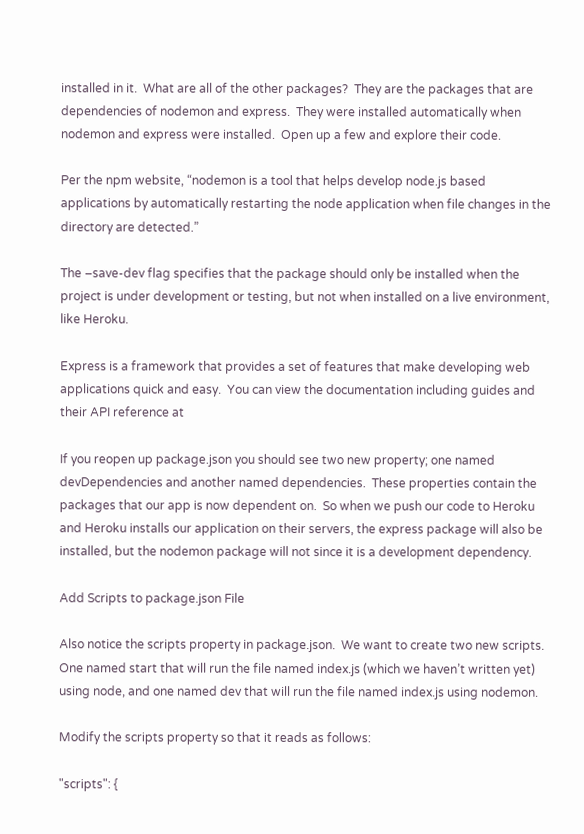installed in it.  What are all of the other packages?  They are the packages that are dependencies of nodemon and express.  They were installed automatically when nodemon and express were installed.  Open up a few and explore their code.

Per the npm website, “nodemon is a tool that helps develop node.js based applications by automatically restarting the node application when file changes in the directory are detected.”

The –save-dev flag specifies that the package should only be installed when the project is under development or testing, but not when installed on a live environment, like Heroku.

Express is a framework that provides a set of features that make developing web applications quick and easy.  You can view the documentation including guides and their API reference at

If you reopen up package.json you should see two new property; one named devDependencies and another named dependencies.  These properties contain the packages that our app is now dependent on.  So when we push our code to Heroku and Heroku installs our application on their servers, the express package will also be installed, but the nodemon package will not since it is a development dependency.

Add Scripts to package.json File

Also notice the scripts property in package.json.  We want to create two new scripts.  One named start that will run the file named index.js (which we haven’t written yet) using node, and one named dev that will run the file named index.js using nodemon.

Modify the scripts property so that it reads as follows:

"scripts": {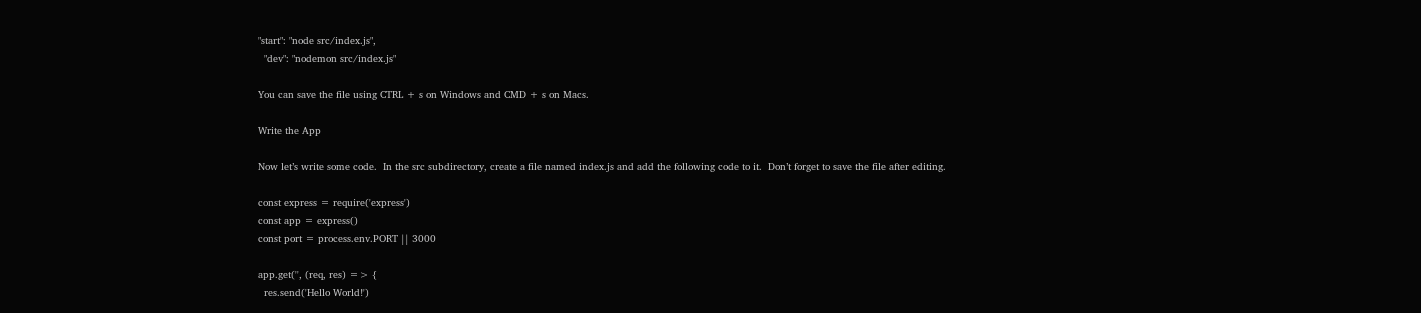"start": "node src/index.js",
  "dev": "nodemon src/index.js"

You can save the file using CTRL + s on Windows and CMD + s on Macs.

Write the App

Now let’s write some code.  In the src subdirectory, create a file named index.js and add the following code to it.  Don’t forget to save the file after editing.

const express = require('express')
const app = express()
const port = process.env.PORT || 3000

app.get('', (req, res) => {
  res.send('Hello World!')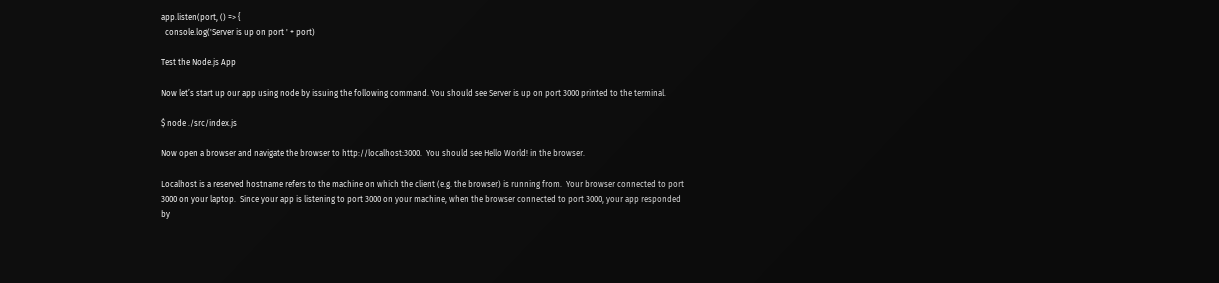app.listen(port, () => {
  console.log('Server is up on port ' + port)

Test the Node.js App

Now let’s start up our app using node by issuing the following command. You should see Server is up on port 3000 printed to the terminal.

$ node ./src/index.js

Now open a browser and navigate the browser to http://localhost:3000.  You should see Hello World! in the browser.

Localhost is a reserved hostname refers to the machine on which the client (e.g. the browser) is running from.  Your browser connected to port 3000 on your laptop.  Since your app is listening to port 3000 on your machine, when the browser connected to port 3000, your app responded by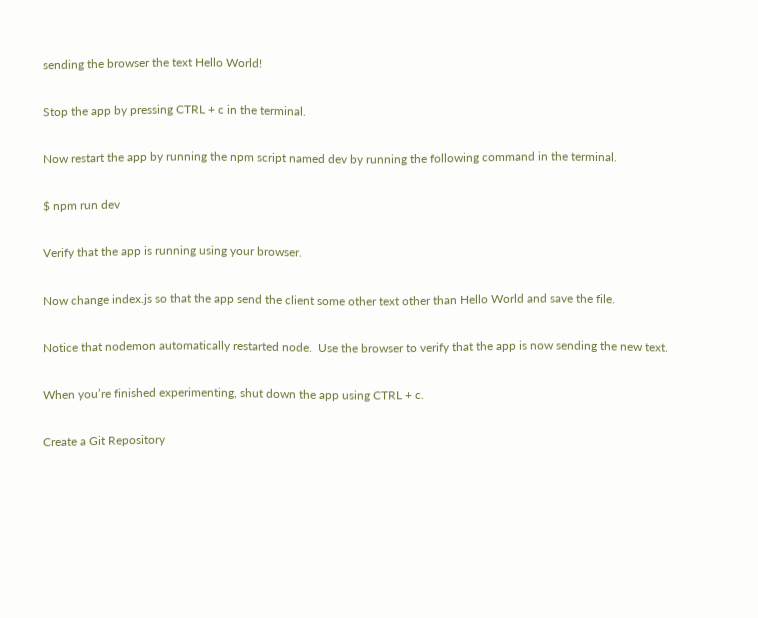sending the browser the text Hello World!

Stop the app by pressing CTRL + c in the terminal.

Now restart the app by running the npm script named dev by running the following command in the terminal.

$ npm run dev

Verify that the app is running using your browser.

Now change index.js so that the app send the client some other text other than Hello World and save the file.

Notice that nodemon automatically restarted node.  Use the browser to verify that the app is now sending the new text.

When you’re finished experimenting, shut down the app using CTRL + c.

Create a Git Repository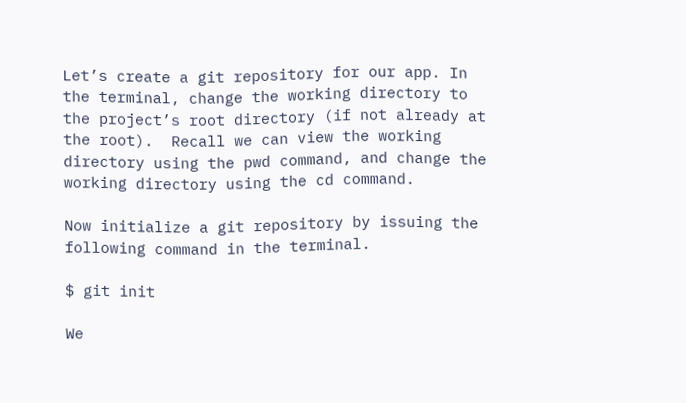Let’s create a git repository for our app. In the terminal, change the working directory to the project’s root directory (if not already at the root).  Recall we can view the working directory using the pwd command, and change the working directory using the cd command.

Now initialize a git repository by issuing the following command in the terminal.

$ git init

We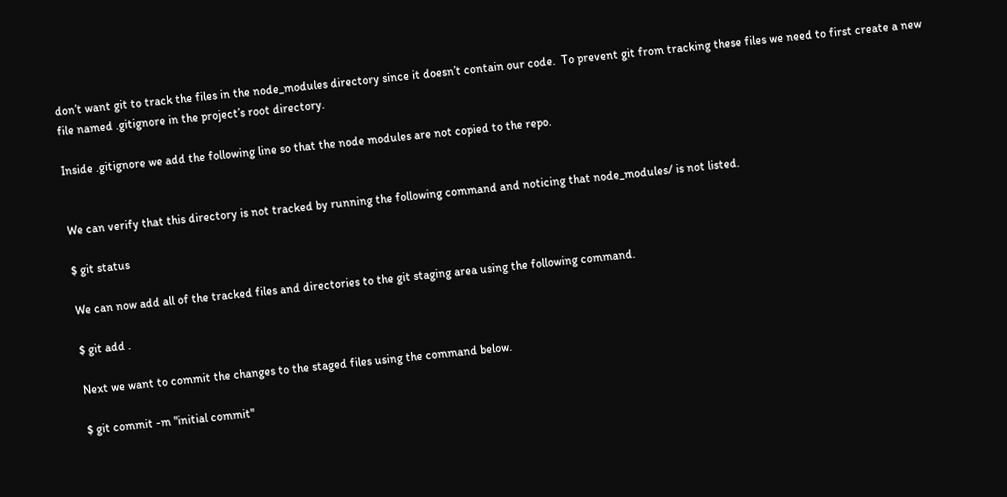don’t want git to track the files in the node_modules directory since it doesn’t contain our code.  To prevent git from tracking these files we need to first create a new file named .gitignore in the project’s root directory.

Inside .gitignore we add the following line so that the node modules are not copied to the repo.


We can verify that this directory is not tracked by running the following command and noticing that node_modules/ is not listed.

$ git status

We can now add all of the tracked files and directories to the git staging area using the following command.

$ git add .

Next we want to commit the changes to the staged files using the command below.

$ git commit -m "initial commit"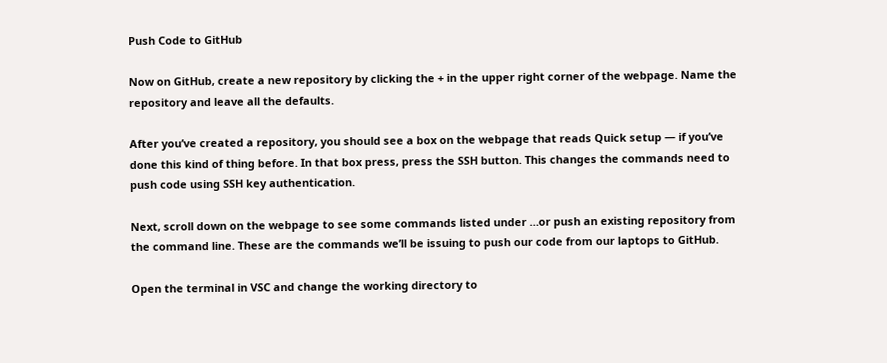Push Code to GitHub

Now on GitHub, create a new repository by clicking the + in the upper right corner of the webpage. Name the repository and leave all the defaults.

After you’ve created a repository, you should see a box on the webpage that reads Quick setup — if you’ve done this kind of thing before. In that box press, press the SSH button. This changes the commands need to push code using SSH key authentication.

Next, scroll down on the webpage to see some commands listed under …or push an existing repository from the command line. These are the commands we’ll be issuing to push our code from our laptops to GitHub.

Open the terminal in VSC and change the working directory to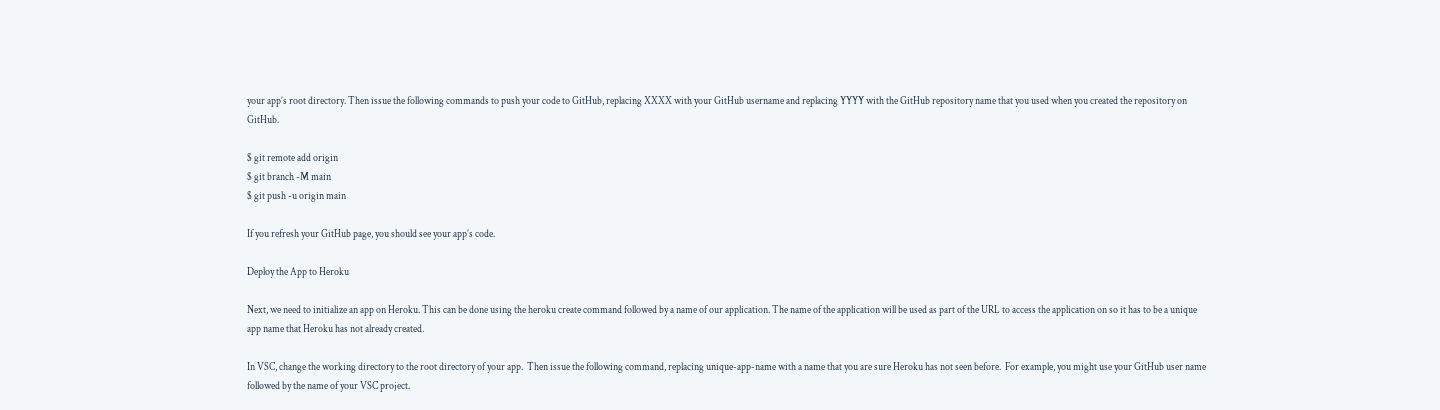your app’s root directory. Then issue the following commands to push your code to GitHub, replacing XXXX with your GitHub username and replacing YYYY with the GitHub repository name that you used when you created the repository on GitHub.

$ git remote add origin
$ git branch -M main
$ git push -u origin main

If you refresh your GitHub page, you should see your app’s code.

Deploy the App to Heroku

Next, we need to initialize an app on Heroku. This can be done using the heroku create command followed by a name of our application. The name of the application will be used as part of the URL to access the application on so it has to be a unique app name that Heroku has not already created.

In VSC, change the working directory to the root directory of your app.  Then issue the following command, replacing unique-app-name with a name that you are sure Heroku has not seen before.  For example, you might use your GitHub user name followed by the name of your VSC project.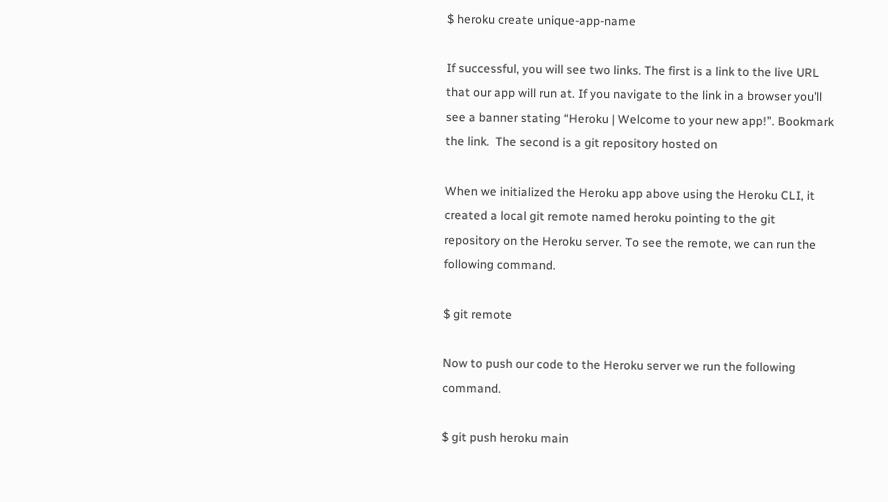$ heroku create unique-app-name

If successful, you will see two links. The first is a link to the live URL that our app will run at. If you navigate to the link in a browser you’ll see a banner stating “Heroku | Welcome to your new app!”. Bookmark the link.  The second is a git repository hosted on

When we initialized the Heroku app above using the Heroku CLI, it created a local git remote named heroku pointing to the git repository on the Heroku server. To see the remote, we can run the following command.

$ git remote

Now to push our code to the Heroku server we run the following command.

$ git push heroku main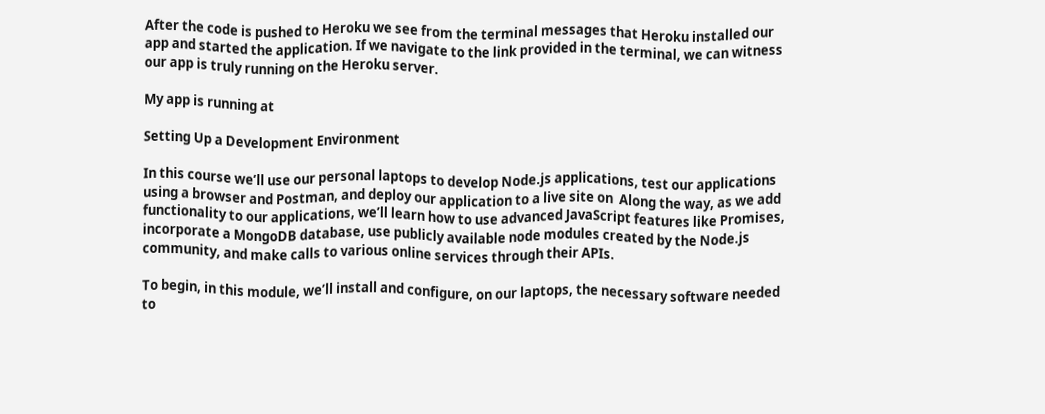After the code is pushed to Heroku we see from the terminal messages that Heroku installed our app and started the application. If we navigate to the link provided in the terminal, we can witness our app is truly running on the Heroku server.

My app is running at

Setting Up a Development Environment

In this course we’ll use our personal laptops to develop Node.js applications, test our applications using a browser and Postman, and deploy our application to a live site on  Along the way, as we add functionality to our applications, we’ll learn how to use advanced JavaScript features like Promises, incorporate a MongoDB database, use publicly available node modules created by the Node.js community, and make calls to various online services through their APIs.

To begin, in this module, we’ll install and configure, on our laptops, the necessary software needed to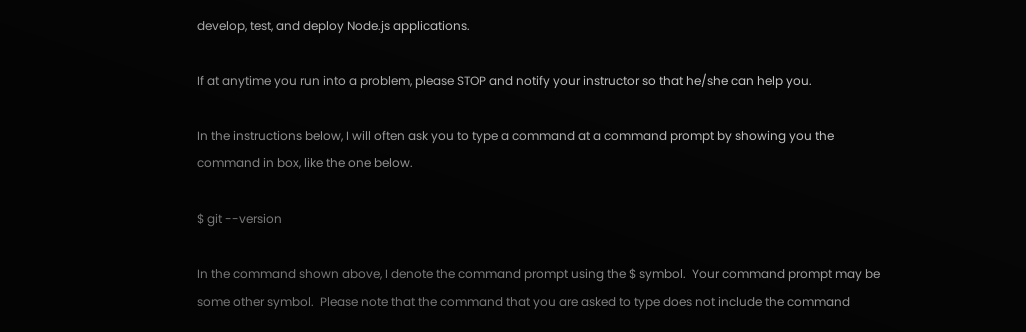develop, test, and deploy Node.js applications.

If at anytime you run into a problem, please STOP and notify your instructor so that he/she can help you.

In the instructions below, I will often ask you to type a command at a command prompt by showing you the command in box, like the one below.

$ git --version

In the command shown above, I denote the command prompt using the $ symbol.  Your command prompt may be some other symbol.  Please note that the command that you are asked to type does not include the command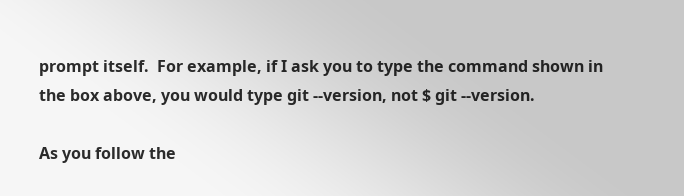prompt itself.  For example, if I ask you to type the command shown in the box above, you would type git --version, not $ git --version.

As you follow the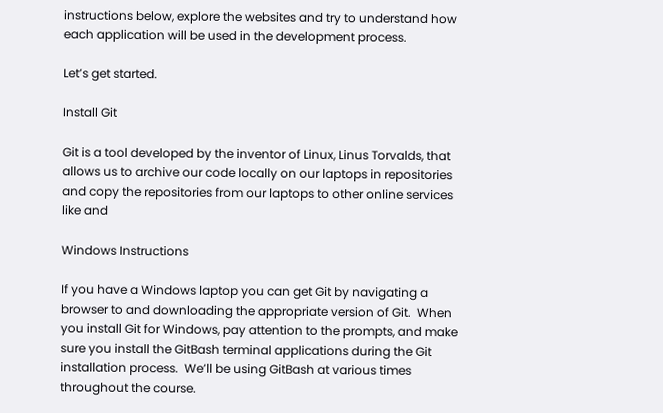instructions below, explore the websites and try to understand how each application will be used in the development process.

Let’s get started.

Install Git

Git is a tool developed by the inventor of Linux, Linus Torvalds, that allows us to archive our code locally on our laptops in repositories and copy the repositories from our laptops to other online services like and

Windows Instructions

If you have a Windows laptop you can get Git by navigating a browser to and downloading the appropriate version of Git.  When you install Git for Windows, pay attention to the prompts, and make sure you install the GitBash terminal applications during the Git installation process.  We’ll be using GitBash at various times throughout the course.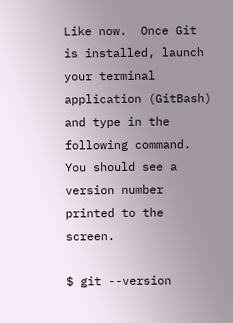Like now.  Once Git is installed, launch your terminal application (GitBash) and type in the following command.  You should see a version number printed to the screen.

$ git --version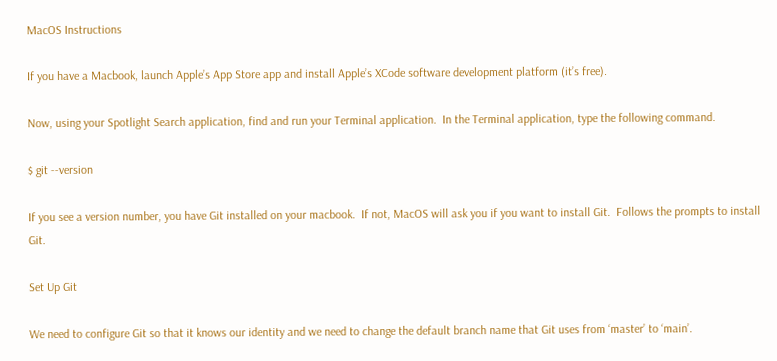MacOS Instructions

If you have a Macbook, launch Apple’s App Store app and install Apple’s XCode software development platform (it’s free).

Now, using your Spotlight Search application, find and run your Terminal application.  In the Terminal application, type the following command.

$ git --version

If you see a version number, you have Git installed on your macbook.  If not, MacOS will ask you if you want to install Git.  Follows the prompts to install Git.

Set Up Git

We need to configure Git so that it knows our identity and we need to change the default branch name that Git uses from ‘master’ to ‘main’.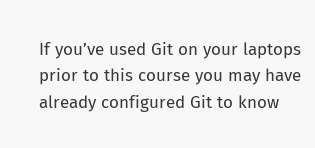If you’ve used Git on your laptops prior to this course you may have already configured Git to know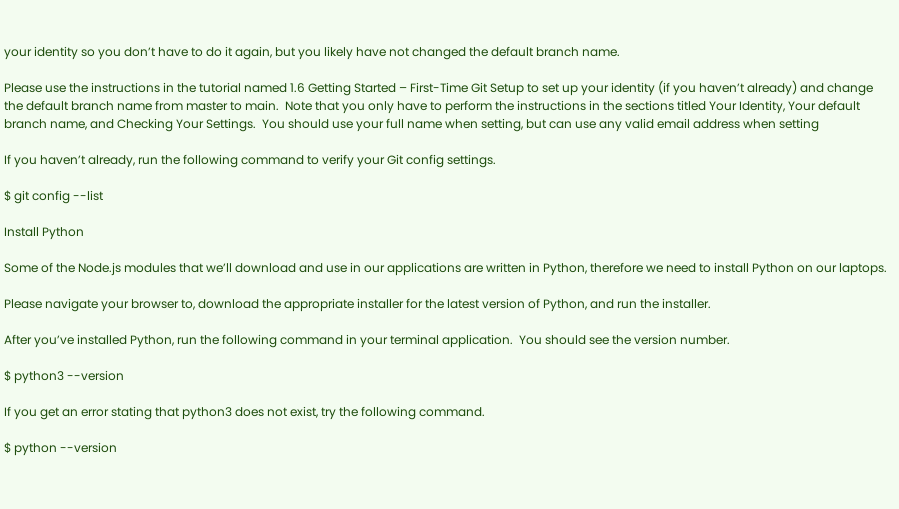your identity so you don’t have to do it again, but you likely have not changed the default branch name.

Please use the instructions in the tutorial named 1.6 Getting Started – First-Time Git Setup to set up your identity (if you haven’t already) and change the default branch name from master to main.  Note that you only have to perform the instructions in the sections titled Your Identity, Your default branch name, and Checking Your Settings.  You should use your full name when setting, but can use any valid email address when setting

If you haven’t already, run the following command to verify your Git config settings.

$ git config --list

Install Python

Some of the Node.js modules that we’ll download and use in our applications are written in Python, therefore we need to install Python on our laptops.

Please navigate your browser to, download the appropriate installer for the latest version of Python, and run the installer.

After you’ve installed Python, run the following command in your terminal application.  You should see the version number.

$ python3 --version

If you get an error stating that python3 does not exist, try the following command.

$ python --version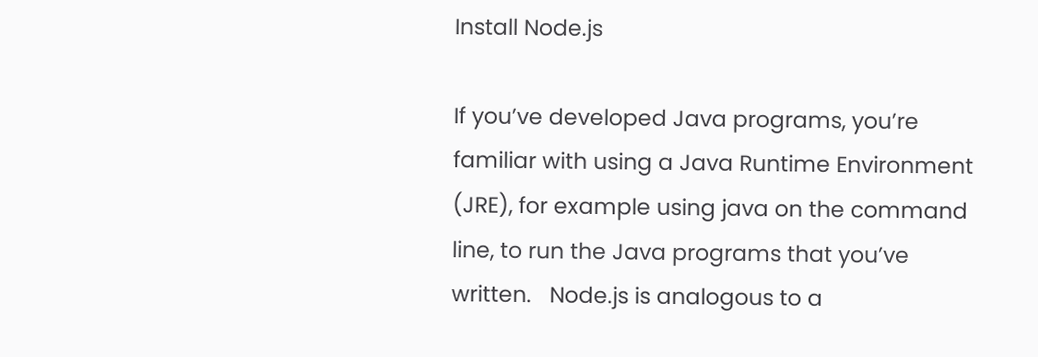Install Node.js

If you’ve developed Java programs, you’re familiar with using a Java Runtime Environment (JRE), for example using java on the command line, to run the Java programs that you’ve written.   Node.js is analogous to a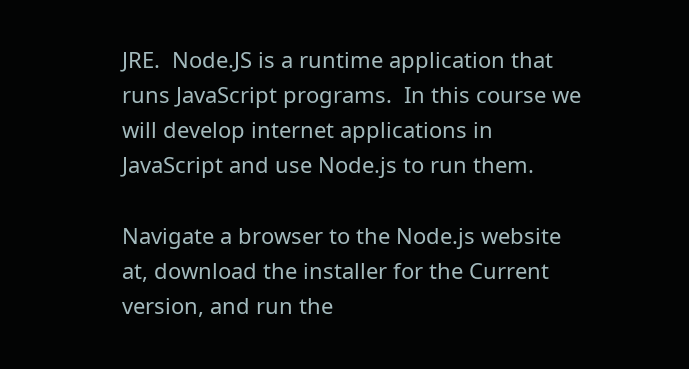JRE.  Node.JS is a runtime application that runs JavaScript programs.  In this course we will develop internet applications in JavaScript and use Node.js to run them.

Navigate a browser to the Node.js website at, download the installer for the Current version, and run the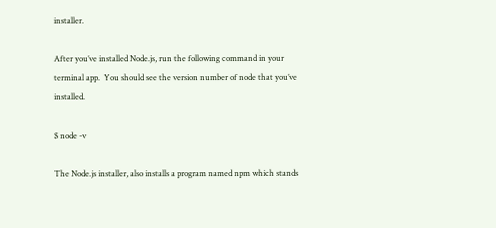installer.

After you’ve installed Node.js, run the following command in your terminal app.  You should see the version number of node that you’ve installed.

$ node -v

The Node.js installer, also installs a program named npm which stands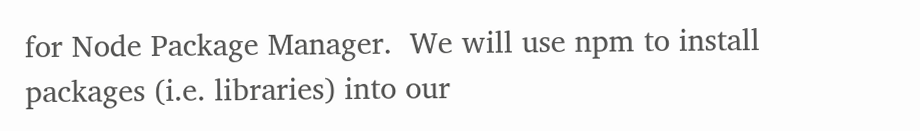for Node Package Manager.  We will use npm to install packages (i.e. libraries) into our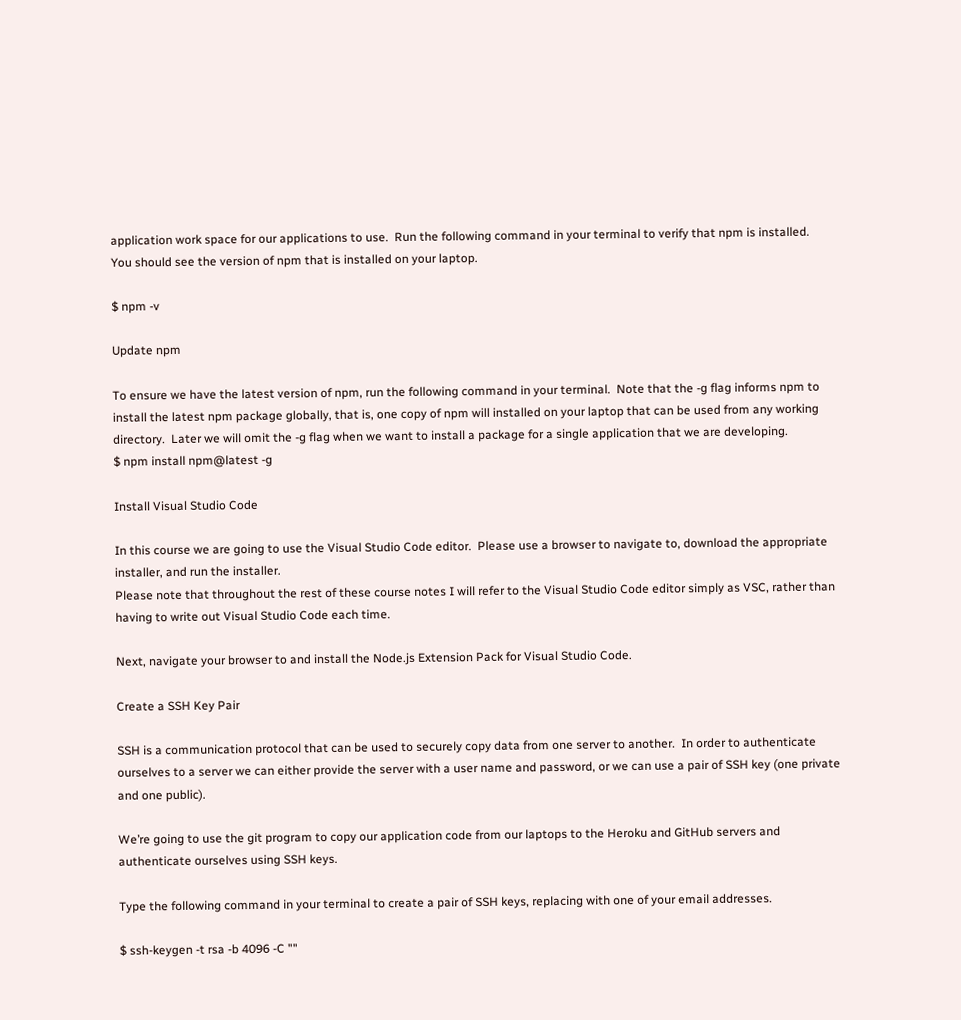application work space for our applications to use.  Run the following command in your terminal to verify that npm is installed.  You should see the version of npm that is installed on your laptop.

$ npm -v

Update npm

To ensure we have the latest version of npm, run the following command in your terminal.  Note that the -g flag informs npm to install the latest npm package globally, that is, one copy of npm will installed on your laptop that can be used from any working directory.  Later we will omit the -g flag when we want to install a package for a single application that we are developing.
$ npm install npm@latest -g

Install Visual Studio Code

In this course we are going to use the Visual Studio Code editor.  Please use a browser to navigate to, download the appropriate installer, and run the installer.
Please note that throughout the rest of these course notes I will refer to the Visual Studio Code editor simply as VSC, rather than having to write out Visual Studio Code each time.

Next, navigate your browser to and install the Node.js Extension Pack for Visual Studio Code.

Create a SSH Key Pair

SSH is a communication protocol that can be used to securely copy data from one server to another.  In order to authenticate ourselves to a server we can either provide the server with a user name and password, or we can use a pair of SSH key (one private and one public).

We’re going to use the git program to copy our application code from our laptops to the Heroku and GitHub servers and authenticate ourselves using SSH keys.

Type the following command in your terminal to create a pair of SSH keys, replacing with one of your email addresses.

$ ssh-keygen -t rsa -b 4096 -C ""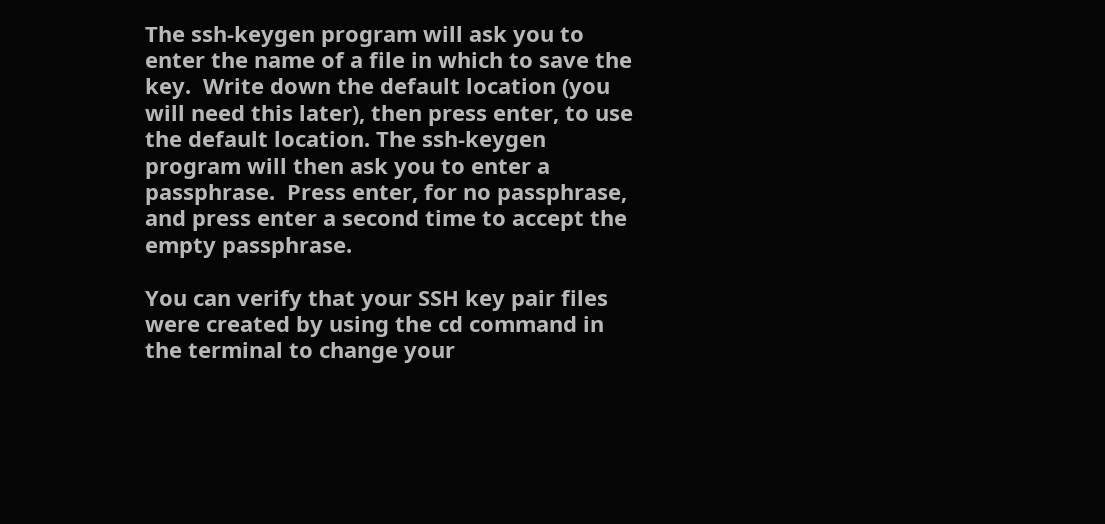The ssh-keygen program will ask you to enter the name of a file in which to save the key.  Write down the default location (you will need this later), then press enter, to use the default location. The ssh-keygen program will then ask you to enter a passphrase.  Press enter, for no passphrase, and press enter a second time to accept the empty passphrase.

You can verify that your SSH key pair files were created by using the cd command in the terminal to change your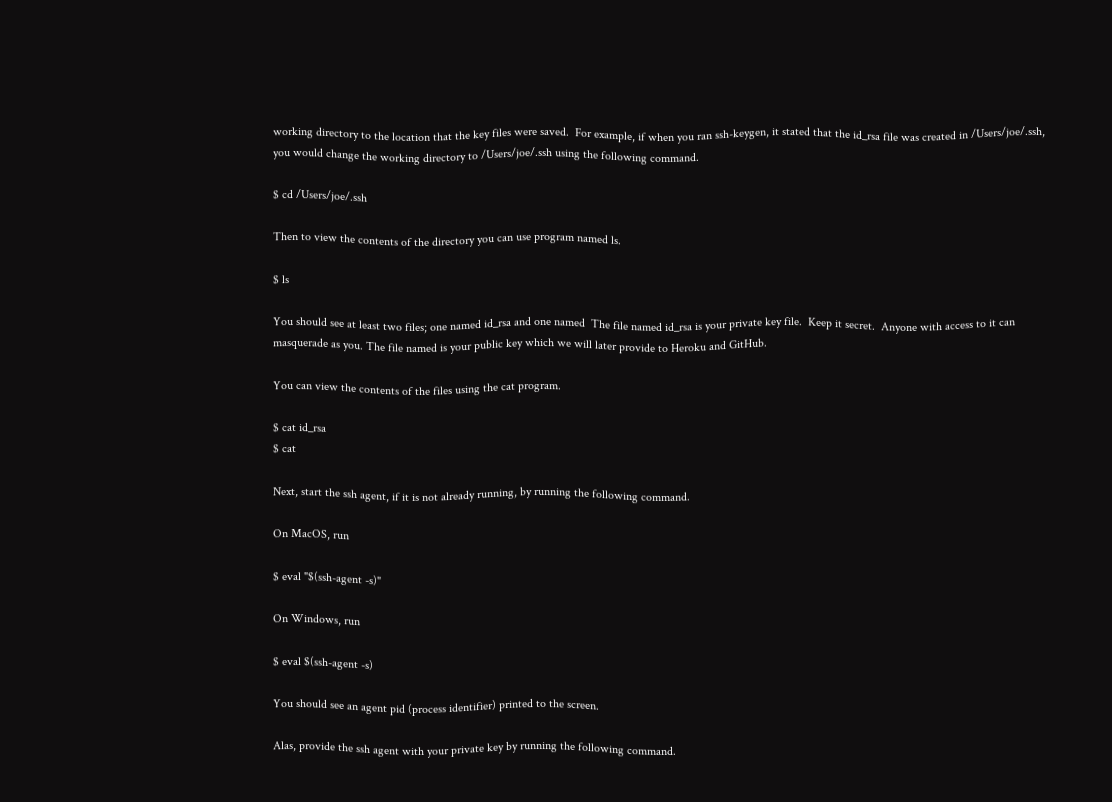working directory to the location that the key files were saved.  For example, if when you ran ssh-keygen, it stated that the id_rsa file was created in /Users/joe/.ssh, you would change the working directory to /Users/joe/.ssh using the following command.

$ cd /Users/joe/.ssh

Then to view the contents of the directory you can use program named ls.

$ ls

You should see at least two files; one named id_rsa and one named  The file named id_rsa is your private key file.  Keep it secret.  Anyone with access to it can masquerade as you. The file named is your public key which we will later provide to Heroku and GitHub.

You can view the contents of the files using the cat program.

$ cat id_rsa
$ cat

Next, start the ssh agent, if it is not already running, by running the following command.

On MacOS, run

$ eval "$(ssh-agent -s)"

On Windows, run

$ eval $(ssh-agent -s)

You should see an agent pid (process identifier) printed to the screen.

Alas, provide the ssh agent with your private key by running the following command.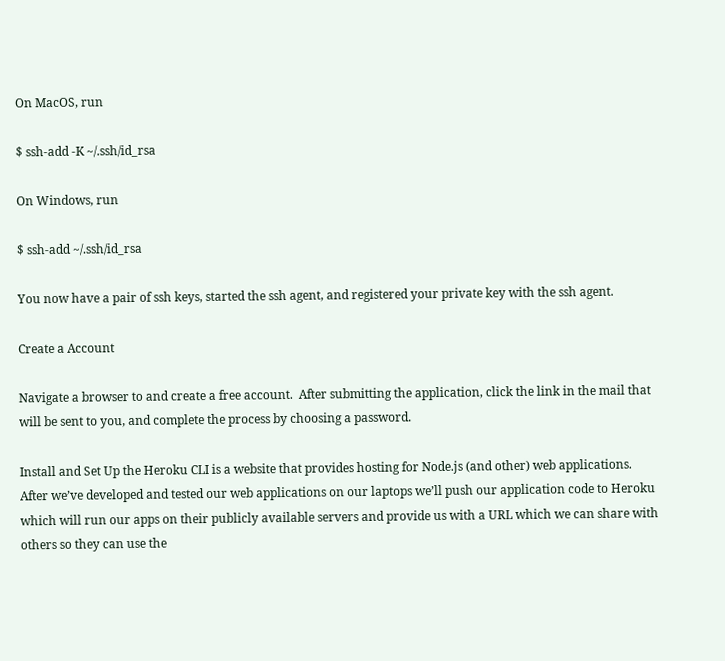On MacOS, run

$ ssh-add -K ~/.ssh/id_rsa

On Windows, run

$ ssh-add ~/.ssh/id_rsa

You now have a pair of ssh keys, started the ssh agent, and registered your private key with the ssh agent.

Create a Account

Navigate a browser to and create a free account.  After submitting the application, click the link in the mail that will be sent to you, and complete the process by choosing a password.

Install and Set Up the Heroku CLI is a website that provides hosting for Node.js (and other) web applications.  After we’ve developed and tested our web applications on our laptops we’ll push our application code to Heroku which will run our apps on their publicly available servers and provide us with a URL which we can share with others so they can use the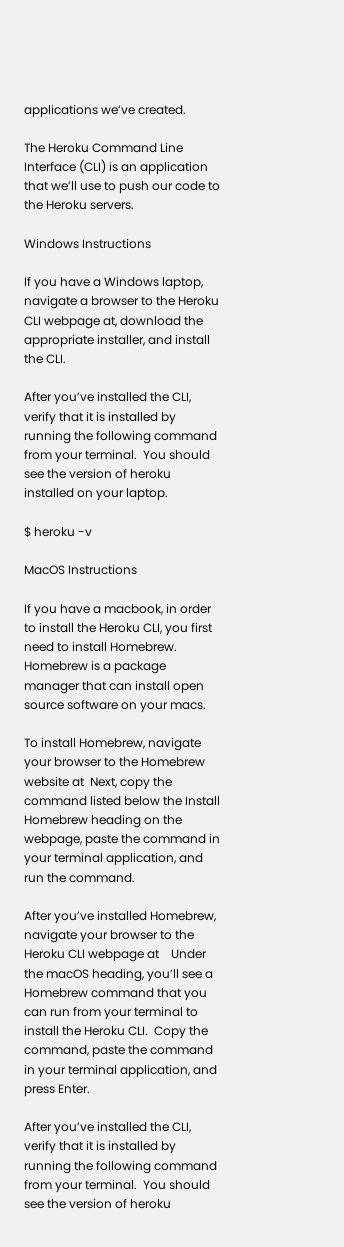applications we’ve created.

The Heroku Command Line Interface (CLI) is an application that we’ll use to push our code to the Heroku servers.

Windows Instructions

If you have a Windows laptop, navigate a browser to the Heroku CLI webpage at, download the appropriate installer, and install the CLI.

After you’ve installed the CLI, verify that it is installed by running the following command from your terminal.  You should see the version of heroku installed on your laptop.

$ heroku -v

MacOS Instructions

If you have a macbook, in order to install the Heroku CLI, you first need to install Homebrew.  Homebrew is a package manager that can install open source software on your macs.

To install Homebrew, navigate your browser to the Homebrew website at  Next, copy the command listed below the Install Homebrew heading on the webpage, paste the command in your terminal application, and run the command.

After you’ve installed Homebrew, navigate your browser to the Heroku CLI webpage at    Under the macOS heading, you’ll see a Homebrew command that you can run from your terminal to install the Heroku CLI.  Copy the command, paste the command in your terminal application, and press Enter.

After you’ve installed the CLI, verify that it is installed by running the following command from your terminal.  You should see the version of heroku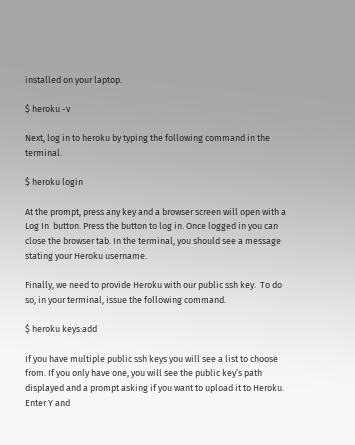installed on your laptop.

$ heroku -v

Next, log in to heroku by typing the following command in the terminal.

$ heroku login

At the prompt, press any key and a browser screen will open with a Log In  button. Press the button to log in. Once logged in you can close the browser tab. In the terminal, you should see a message stating your Heroku username.

Finally, we need to provide Heroku with our public ssh key.  To do so, in your terminal, issue the following command.

$ heroku keys:add

If you have multiple public ssh keys you will see a list to choose from. If you only have one, you will see the public key’s path displayed and a prompt asking if you want to upload it to Heroku. Enter Y and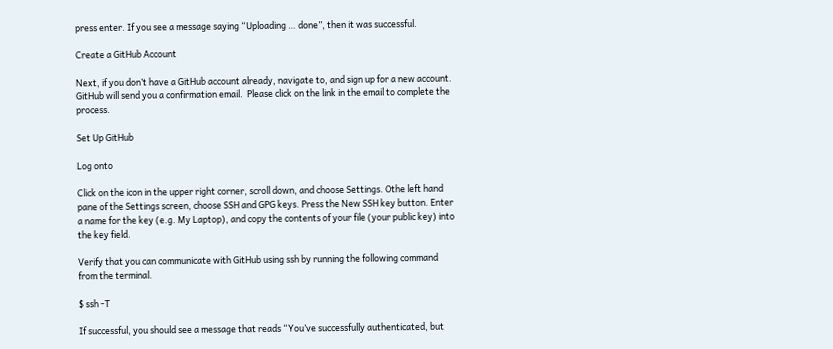press enter. If you see a message saying “Uploading … done”, then it was successful.

Create a GitHub Account

Next, if you don’t have a GitHub account already, navigate to, and sign up for a new account.  GitHub will send you a confirmation email.  Please click on the link in the email to complete the process.

Set Up GitHub

Log onto

Click on the icon in the upper right corner, scroll down, and choose Settings. Othe left hand pane of the Settings screen, choose SSH and GPG keys. Press the New SSH key button. Enter a name for the key (e.g. My Laptop), and copy the contents of your file (your public key) into the key field.

Verify that you can communicate with GitHub using ssh by running the following command from the terminal.

$ ssh -T

If successful, you should see a message that reads “You’ve successfully authenticated, but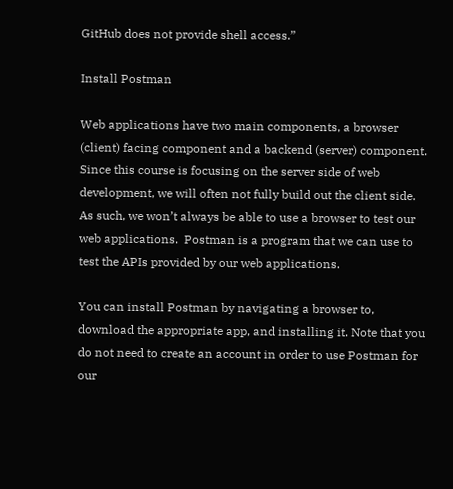GitHub does not provide shell access.”

Install Postman

Web applications have two main components, a browser (client) facing component and a backend (server) component.  Since this course is focusing on the server side of web development, we will often not fully build out the client side.  As such, we won’t always be able to use a browser to test our web applications.  Postman is a program that we can use to test the APIs provided by our web applications.

You can install Postman by navigating a browser to, download the appropriate app, and installing it. Note that you do not need to create an account in order to use Postman for our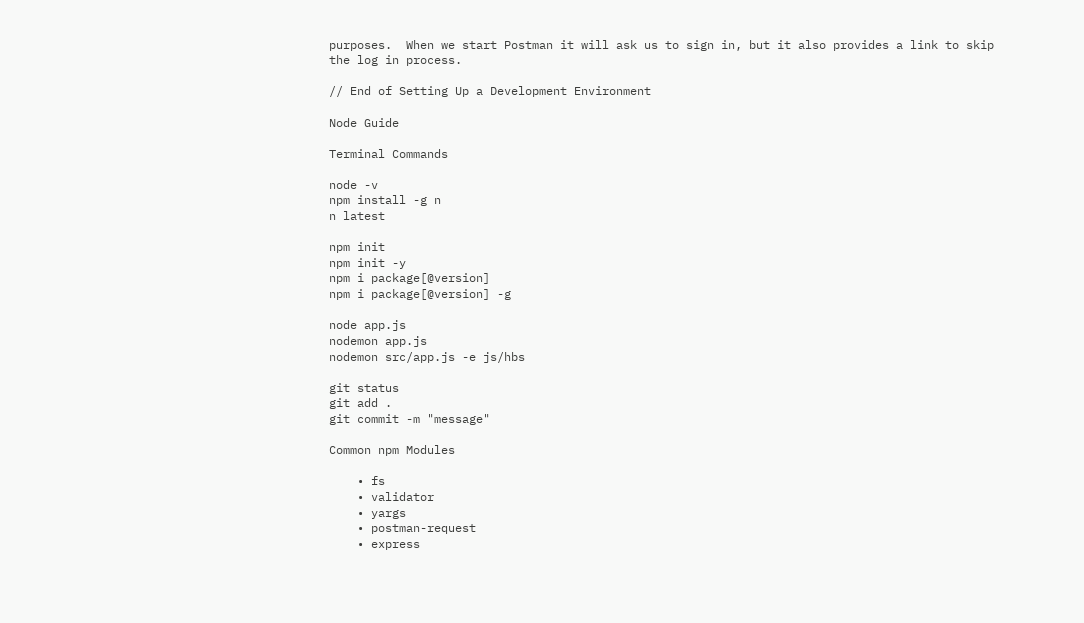purposes.  When we start Postman it will ask us to sign in, but it also provides a link to skip the log in process.

// End of Setting Up a Development Environment

Node Guide

Terminal Commands

node -v
npm install -g n
n latest

npm init
npm init -y
npm i package[@version]
npm i package[@version] -g

node app.js
nodemon app.js
nodemon src/app.js -e js/hbs

git status
git add .
git commit -m "message"

Common npm Modules

    • fs
    • validator
    • yargs
    • postman-request
    • express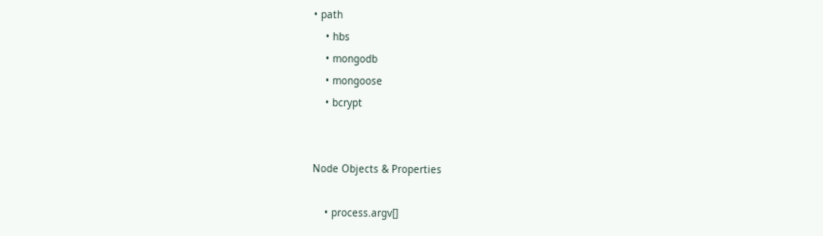• path
    • hbs
    • mongodb
    • mongoose
    • bcrypt


Node Objects & Properties

    • process.argv[]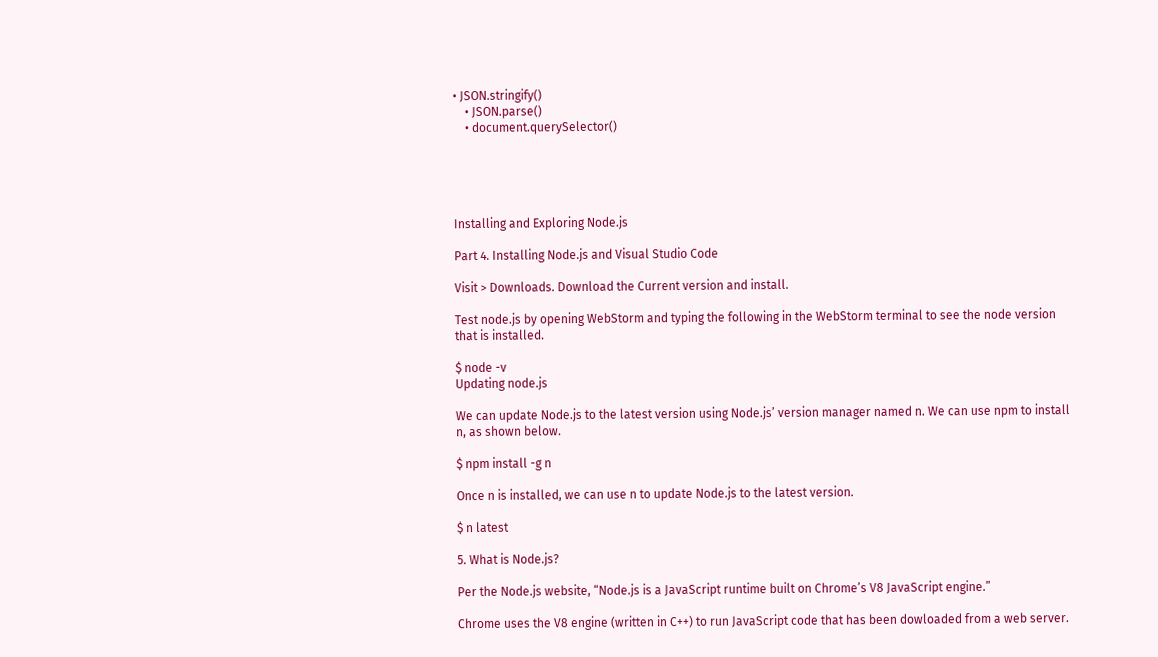• JSON.stringify()
    • JSON.parse()
    • document.querySelector()





Installing and Exploring Node.js

Part 4. Installing Node.js and Visual Studio Code

Visit > Downloads. Download the Current version and install.

Test node.js by opening WebStorm and typing the following in the WebStorm terminal to see the node version that is installed.

$ node -v
Updating node.js

We can update Node.js to the latest version using Node.js’ version manager named n. We can use npm to install n, as shown below.

$ npm install -g n

Once n is installed, we can use n to update Node.js to the latest version.

$ n latest

5. What is Node.js?

Per the Node.js website, “Node.js is a JavaScript runtime built on Chrome’s V8 JavaScript engine.”

Chrome uses the V8 engine (written in C++) to run JavaScript code that has been dowloaded from a web server.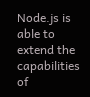Node.js is able to extend the capabilities of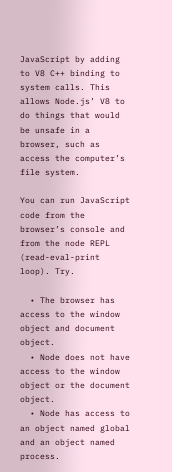JavaScript by adding to V8 C++ binding to system calls. This allows Node.js’ V8 to do things that would be unsafe in a browser, such as access the computer’s file system.

You can run JavaScript code from the browser’s console and from the node REPL (read-eval-print loop). Try.

  • The browser has access to the window object and document object.
  • Node does not have access to the window object or the document object.
  • Node has access to an object named global and an object named process.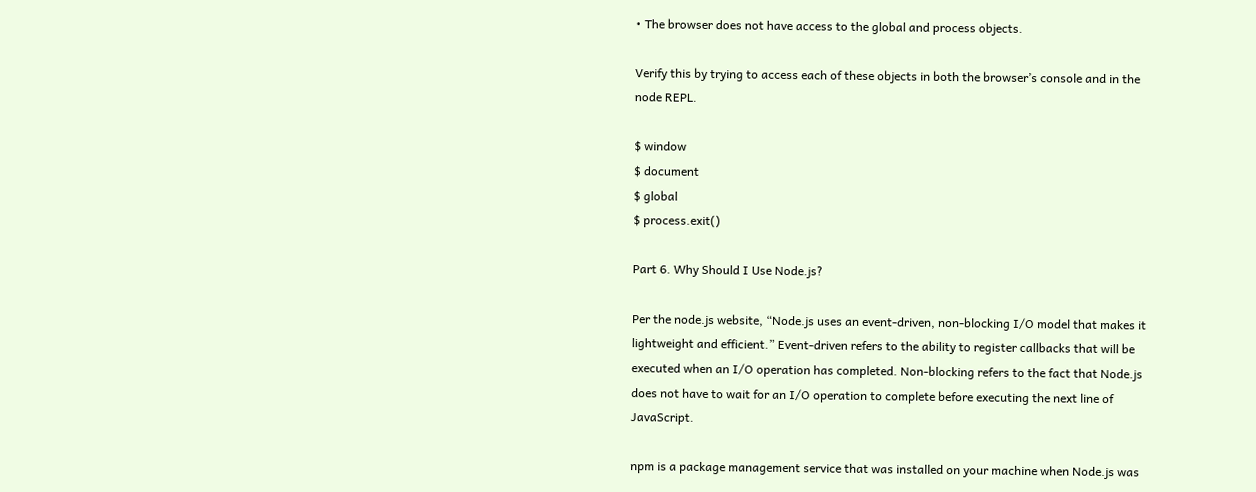• The browser does not have access to the global and process objects.

Verify this by trying to access each of these objects in both the browser’s console and in the node REPL.

$ window
$ document
$ global
$ process.exit()

Part 6. Why Should I Use Node.js?

Per the node.js website, “Node.js uses an event-driven, non-blocking I/O model that makes it lightweight and efficient.” Event-driven refers to the ability to register callbacks that will be executed when an I/O operation has completed. Non-blocking refers to the fact that Node.js does not have to wait for an I/O operation to complete before executing the next line of JavaScript.

npm is a package management service that was installed on your machine when Node.js was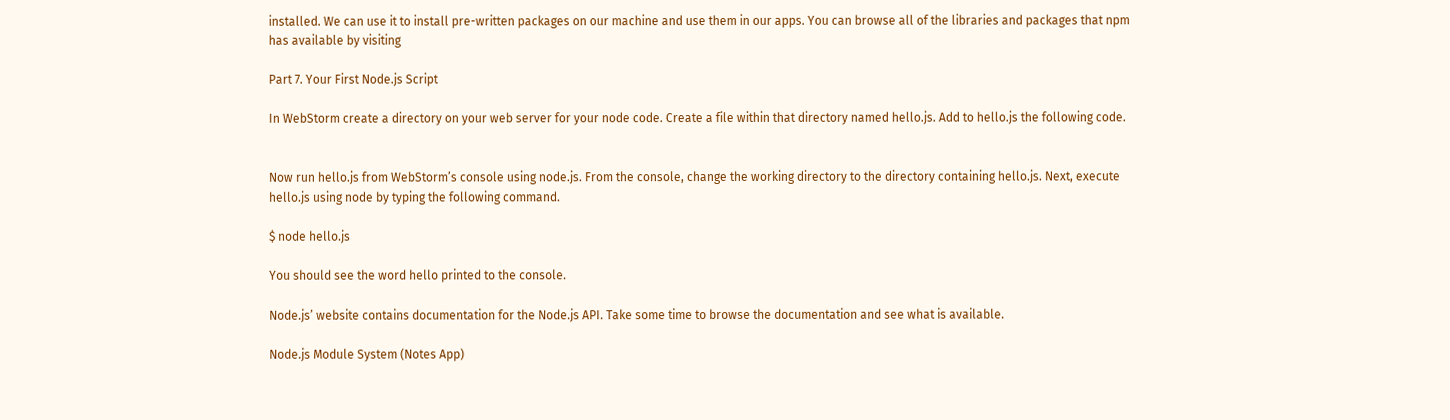installed. We can use it to install pre-written packages on our machine and use them in our apps. You can browse all of the libraries and packages that npm has available by visiting

Part 7. Your First Node.js Script

In WebStorm create a directory on your web server for your node code. Create a file within that directory named hello.js. Add to hello.js the following code.


Now run hello.js from WebStorm’s console using node.js. From the console, change the working directory to the directory containing hello.js. Next, execute hello.js using node by typing the following command.

$ node hello.js

You should see the word hello printed to the console.

Node.js’ website contains documentation for the Node.js API. Take some time to browse the documentation and see what is available.

Node.js Module System (Notes App)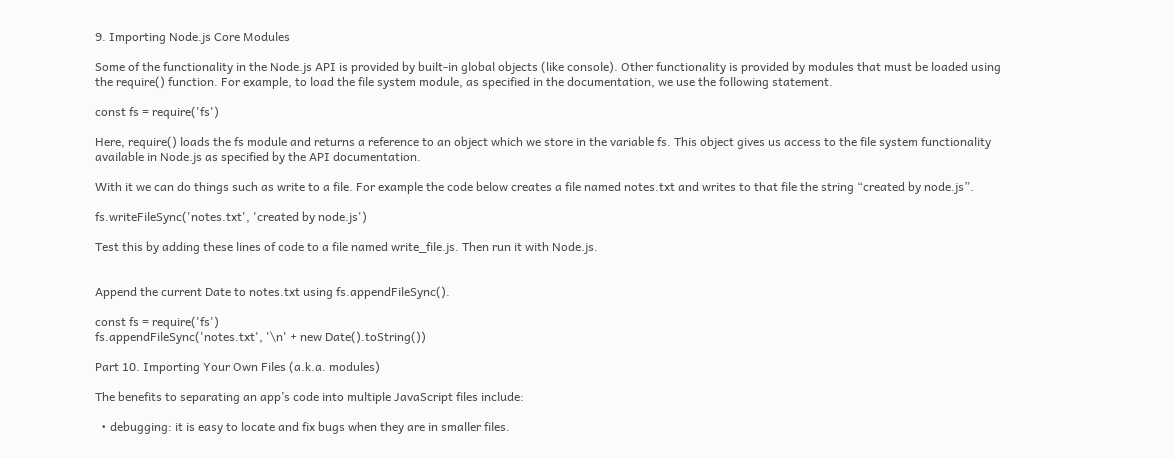9. Importing Node.js Core Modules

Some of the functionality in the Node.js API is provided by built-in global objects (like console). Other functionality is provided by modules that must be loaded using the require() function. For example, to load the file system module, as specified in the documentation, we use the following statement.

const fs = require('fs')

Here, require() loads the fs module and returns a reference to an object which we store in the variable fs. This object gives us access to the file system functionality available in Node.js as specified by the API documentation.

With it we can do things such as write to a file. For example the code below creates a file named notes.txt and writes to that file the string “created by node.js”.

fs.writeFileSync('notes.txt', 'created by node.js')

Test this by adding these lines of code to a file named write_file.js. Then run it with Node.js.


Append the current Date to notes.txt using fs.appendFileSync().

const fs = require('fs')
fs.appendFileSync('notes.txt', '\n' + new Date().toString())

Part 10. Importing Your Own Files (a.k.a. modules)

The benefits to separating an app’s code into multiple JavaScript files include:

  • debugging: it is easy to locate and fix bugs when they are in smaller files.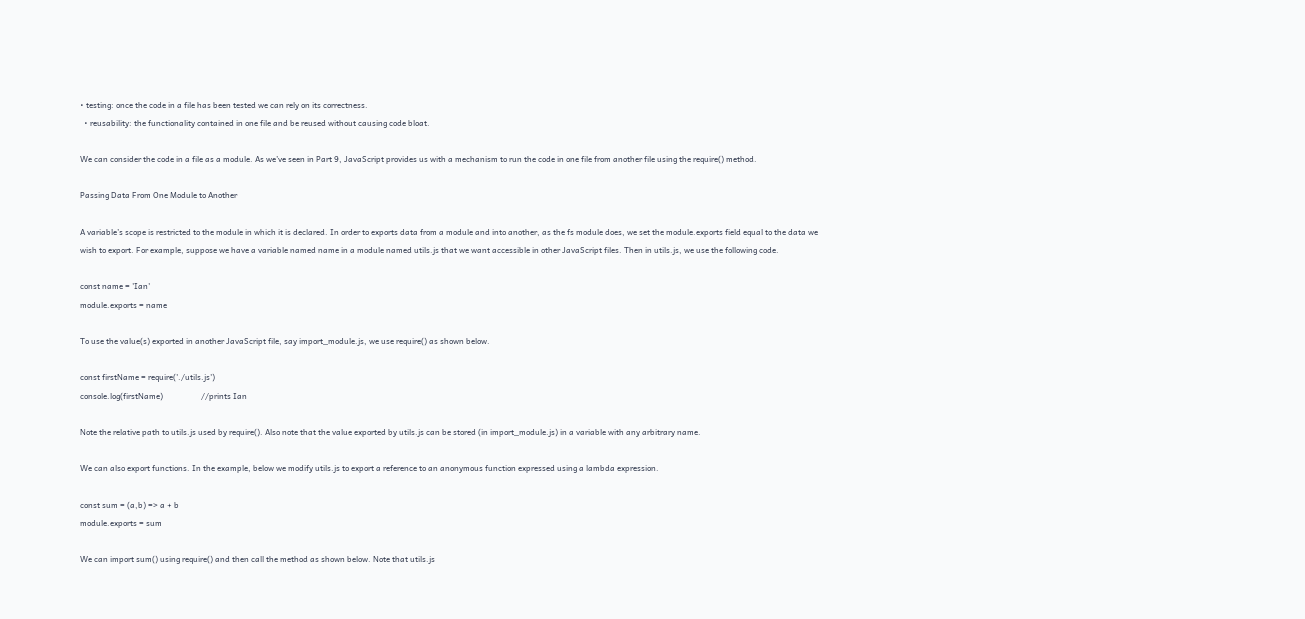• testing: once the code in a file has been tested we can rely on its correctness.
  • reusability: the functionality contained in one file and be reused without causing code bloat.

We can consider the code in a file as a module. As we’ve seen in Part 9, JavaScript provides us with a mechanism to run the code in one file from another file using the require() method.

Passing Data From One Module to Another

A variable’s scope is restricted to the module in which it is declared. In order to exports data from a module and into another, as the fs module does, we set the module.exports field equal to the data we wish to export. For example, suppose we have a variable named name in a module named utils.js that we want accessible in other JavaScript files. Then in utils.js, we use the following code.

const name = 'Ian'
module.exports = name

To use the value(s) exported in another JavaScript file, say import_module.js, we use require() as shown below.

const firstName = require('./utils.js')
console.log(firstName)                   //prints Ian

Note the relative path to utils.js used by require(). Also note that the value exported by utils.js can be stored (in import_module.js) in a variable with any arbitrary name.

We can also export functions. In the example, below we modify utils.js to export a reference to an anonymous function expressed using a lambda expression.

const sum = (a,b) => a + b
module.exports = sum

We can import sum() using require() and then call the method as shown below. Note that utils.js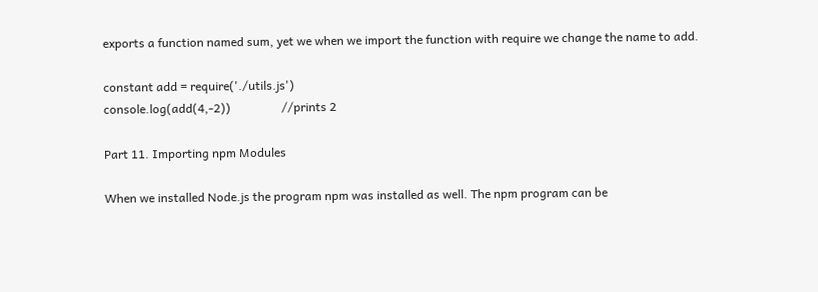exports a function named sum, yet we when we import the function with require we change the name to add.

constant add = require('./utils.js')
console.log(add(4,-2))                 //prints 2

Part 11. Importing npm Modules

When we installed Node.js the program npm was installed as well. The npm program can be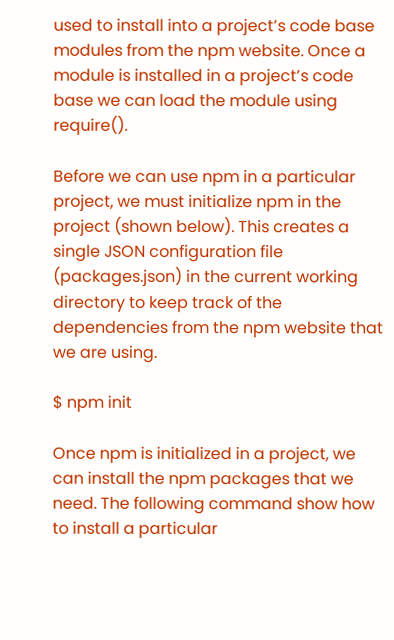used to install into a project’s code base modules from the npm website. Once a module is installed in a project’s code base we can load the module using require().

Before we can use npm in a particular project, we must initialize npm in the project (shown below). This creates a single JSON configuration file (packages.json) in the current working directory to keep track of the dependencies from the npm website that we are using.

$ npm init

Once npm is initialized in a project, we can install the npm packages that we need. The following command show how to install a particular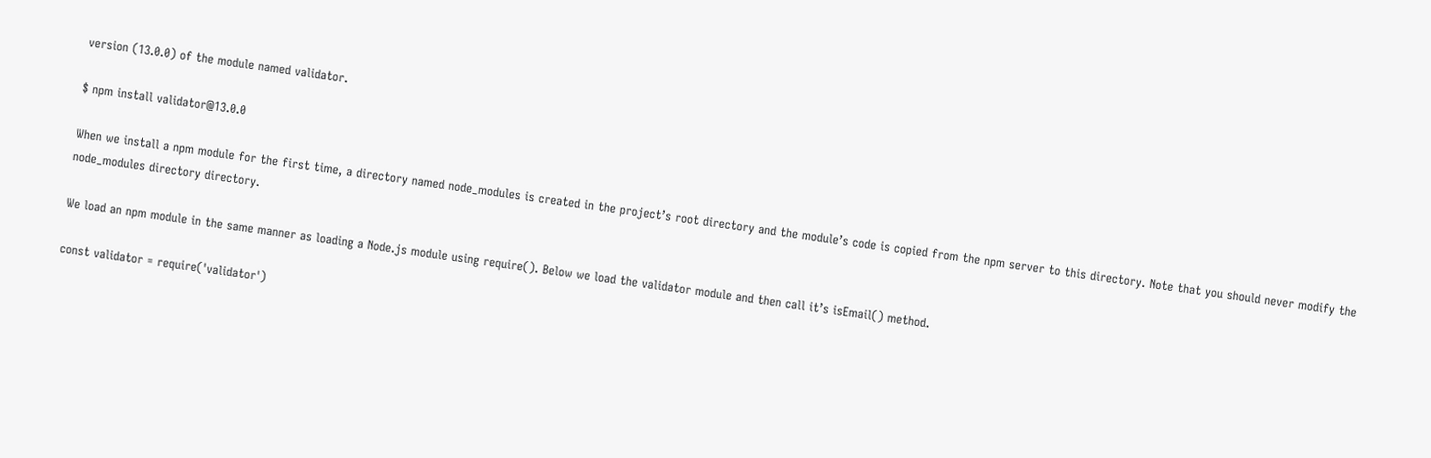version (13.0.0) of the module named validator.

$ npm install validator@13.0.0

When we install a npm module for the first time, a directory named node_modules is created in the project’s root directory and the module’s code is copied from the npm server to this directory. Note that you should never modify the node_modules directory directory.

We load an npm module in the same manner as loading a Node.js module using require(). Below we load the validator module and then call it’s isEmail() method.

const validator = require('validator')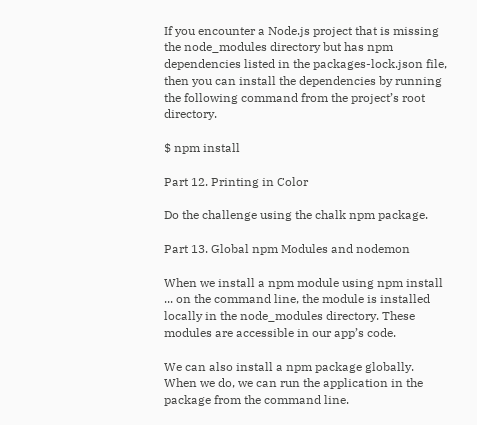If you encounter a Node.js project that is missing the node_modules directory but has npm dependencies listed in the packages-lock.json file, then you can install the dependencies by running the following command from the project’s root directory.

$ npm install

Part 12. Printing in Color

Do the challenge using the chalk npm package.

Part 13. Global npm Modules and nodemon

When we install a npm module using npm install ... on the command line, the module is installed locally in the node_modules directory. These modules are accessible in our app’s code.

We can also install a npm package globally. When we do, we can run the application in the package from the command line.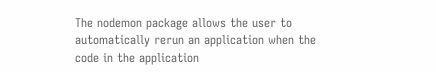The nodemon package allows the user to automatically rerun an application when the code in the application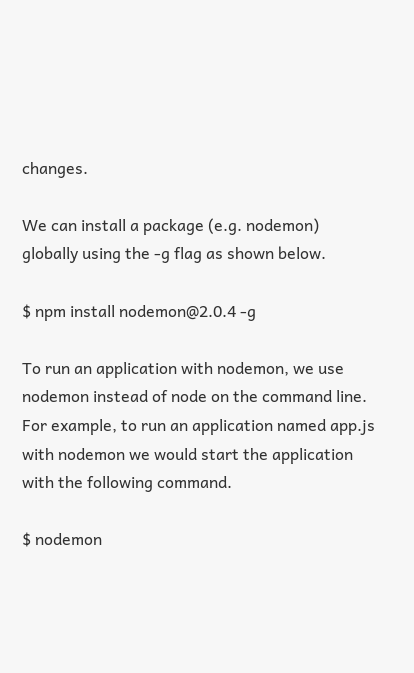changes.

We can install a package (e.g. nodemon) globally using the -g flag as shown below.

$ npm install nodemon@2.0.4 -g

To run an application with nodemon, we use nodemon instead of node on the command line. For example, to run an application named app.js with nodemon we would start the application with the following command.

$ nodemon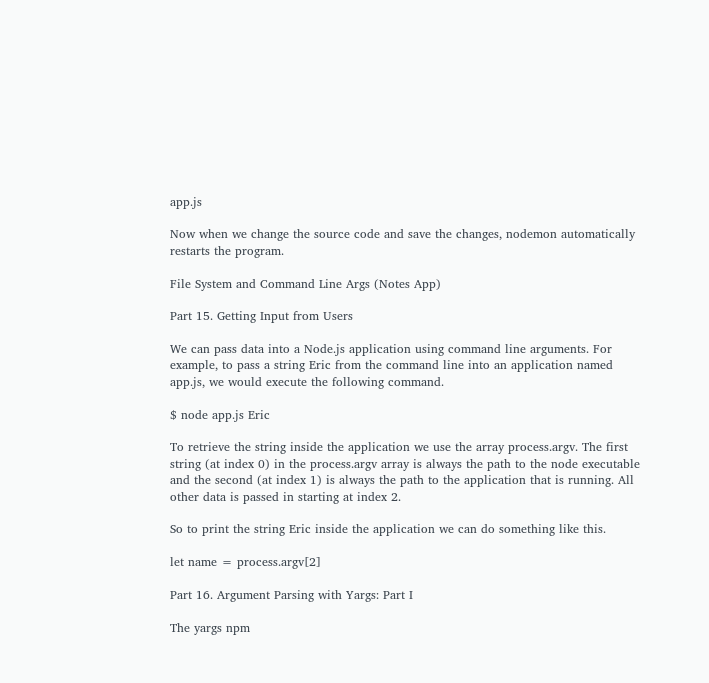app.js

Now when we change the source code and save the changes, nodemon automatically restarts the program.

File System and Command Line Args (Notes App)

Part 15. Getting Input from Users

We can pass data into a Node.js application using command line arguments. For example, to pass a string Eric from the command line into an application named app.js, we would execute the following command.

$ node app.js Eric

To retrieve the string inside the application we use the array process.argv. The first string (at index 0) in the process.argv array is always the path to the node executable and the second (at index 1) is always the path to the application that is running. All other data is passed in starting at index 2.

So to print the string Eric inside the application we can do something like this.

let name = process.argv[2]

Part 16. Argument Parsing with Yargs: Part I

The yargs npm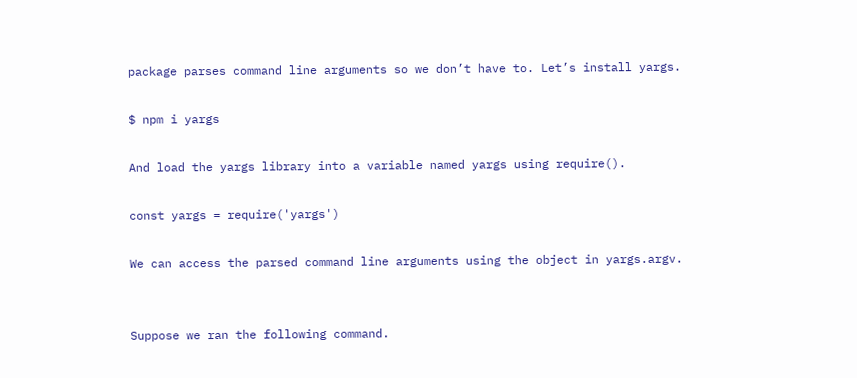package parses command line arguments so we don’t have to. Let’s install yargs.

$ npm i yargs

And load the yargs library into a variable named yargs using require().

const yargs = require('yargs')

We can access the parsed command line arguments using the object in yargs.argv.


Suppose we ran the following command.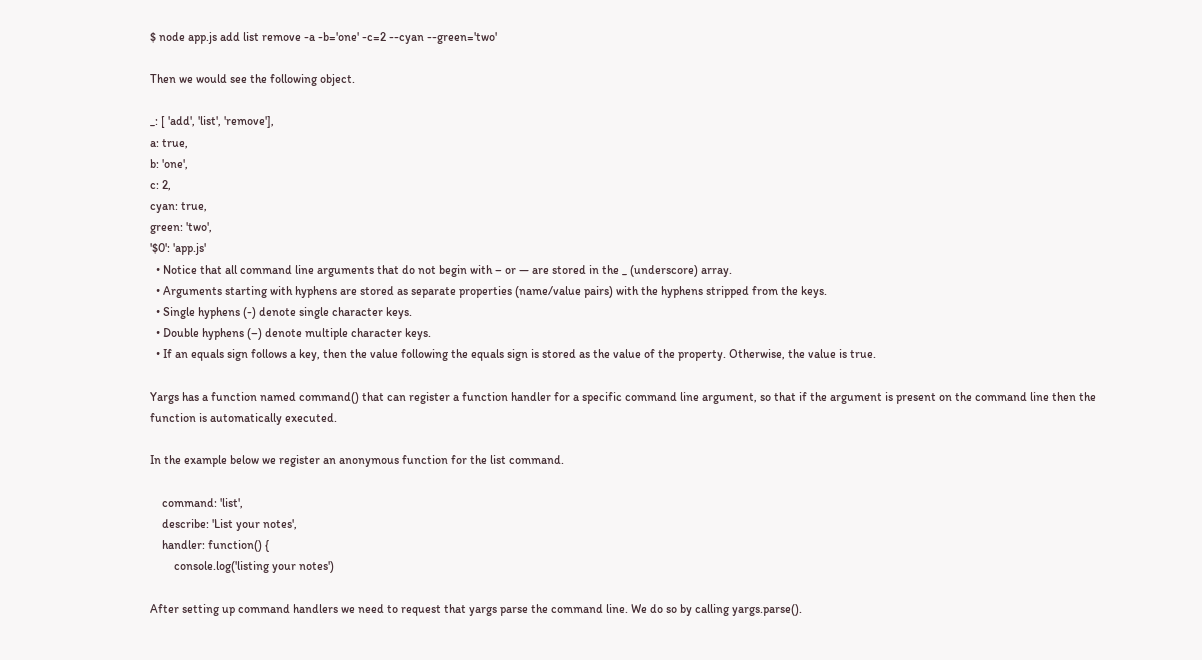$ node app.js add list remove -a -b='one' -c=2 --cyan --green='two'

Then we would see the following object.

_: [ 'add', 'list', 'remove'],
a: true,
b: 'one',
c: 2,
cyan: true,
green: 'two',
'$0': 'app.js'
  • Notice that all command line arguments that do not begin with – or — are stored in the _ (underscore) array.
  • Arguments starting with hyphens are stored as separate properties (name/value pairs) with the hyphens stripped from the keys.
  • Single hyphens (-) denote single character keys.
  • Double hyphens (–) denote multiple character keys.
  • If an equals sign follows a key, then the value following the equals sign is stored as the value of the property. Otherwise, the value is true.

Yargs has a function named command() that can register a function handler for a specific command line argument, so that if the argument is present on the command line then the function is automatically executed.

In the example below we register an anonymous function for the list command.

    command: 'list',
    describe: 'List your notes',
    handler: function() {
        console.log('listing your notes')

After setting up command handlers we need to request that yargs parse the command line. We do so by calling yargs.parse().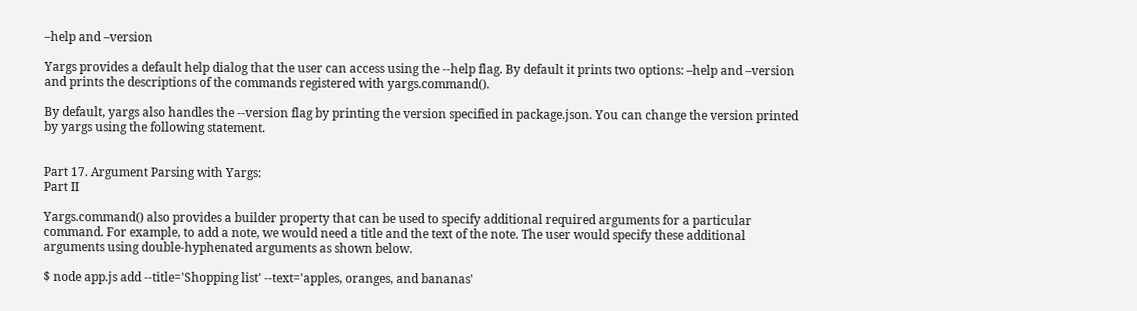–help and –version

Yargs provides a default help dialog that the user can access using the --help flag. By default it prints two options: –help and –version and prints the descriptions of the commands registered with yargs.command().

By default, yargs also handles the --version flag by printing the version specified in package.json. You can change the version printed by yargs using the following statement.


Part 17. Argument Parsing with Yargs:
Part II

Yargs.command() also provides a builder property that can be used to specify additional required arguments for a particular command. For example, to add a note, we would need a title and the text of the note. The user would specify these additional arguments using double-hyphenated arguments as shown below.

$ node app.js add --title='Shopping list' --text='apples, oranges, and bananas'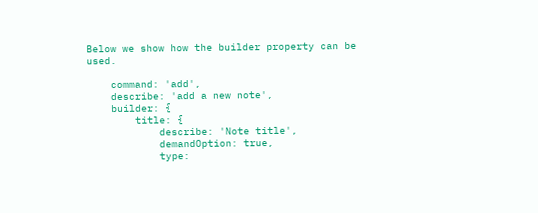Below we show how the builder property can be used.

    command: 'add',
    describe: 'add a new note',
    builder: {
        title: {
            describe: 'Note title',
            demandOption: true,
            type: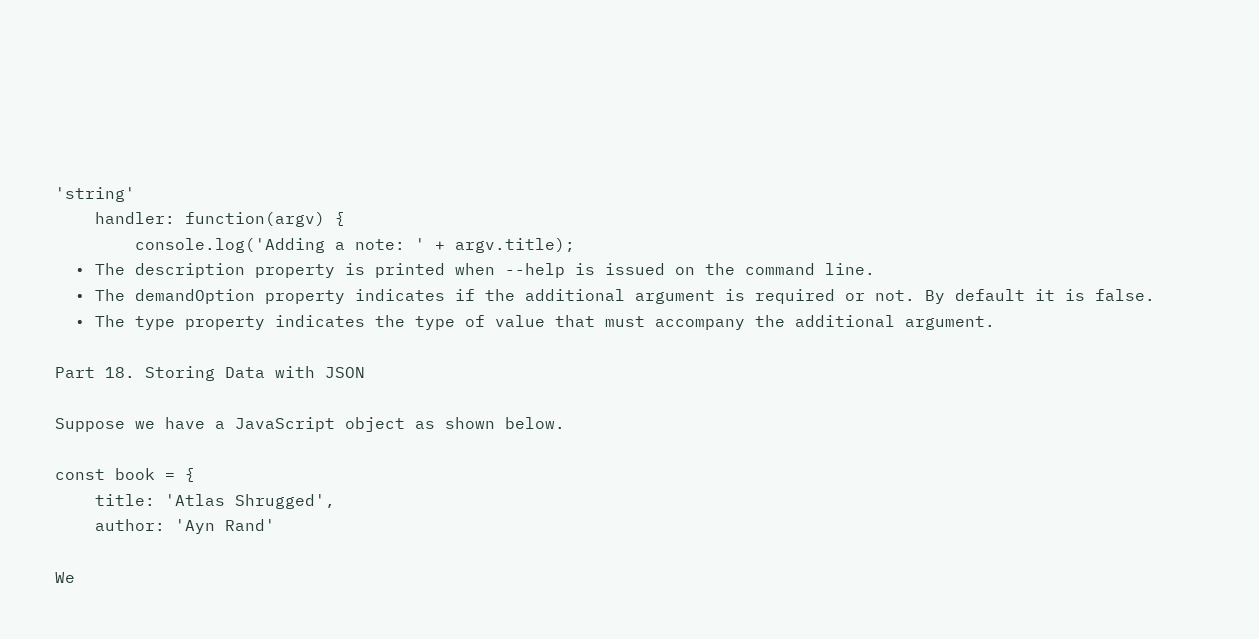'string'
    handler: function(argv) {
        console.log('Adding a note: ' + argv.title);
  • The description property is printed when --help is issued on the command line.
  • The demandOption property indicates if the additional argument is required or not. By default it is false.
  • The type property indicates the type of value that must accompany the additional argument.

Part 18. Storing Data with JSON

Suppose we have a JavaScript object as shown below.

const book = {
    title: 'Atlas Shrugged',
    author: 'Ayn Rand'

We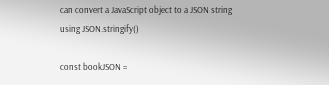can convert a JavaScript object to a JSON string using JSON.stringify()

const bookJSON =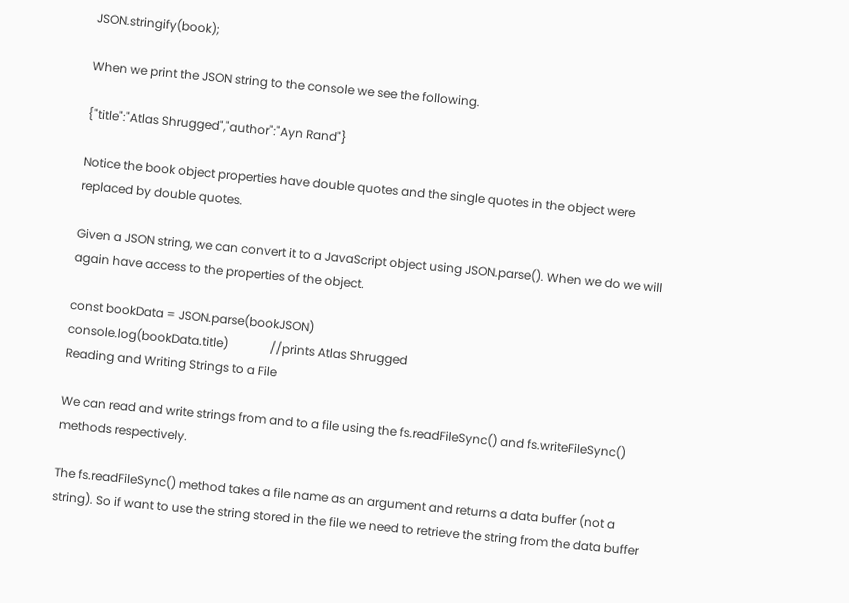JSON.stringify(book);

When we print the JSON string to the console we see the following.

{"title":"Atlas Shrugged","author":"Ayn Rand"}

Notice the book object properties have double quotes and the single quotes in the object were replaced by double quotes.

Given a JSON string, we can convert it to a JavaScript object using JSON.parse(). When we do we will again have access to the properties of the object.

const bookData = JSON.parse(bookJSON)
console.log(bookData.title)              //prints Atlas Shrugged
Reading and Writing Strings to a File

We can read and write strings from and to a file using the fs.readFileSync() and fs.writeFileSync() methods respectively.

The fs.readFileSync() method takes a file name as an argument and returns a data buffer (not a string). So if want to use the string stored in the file we need to retrieve the string from the data buffer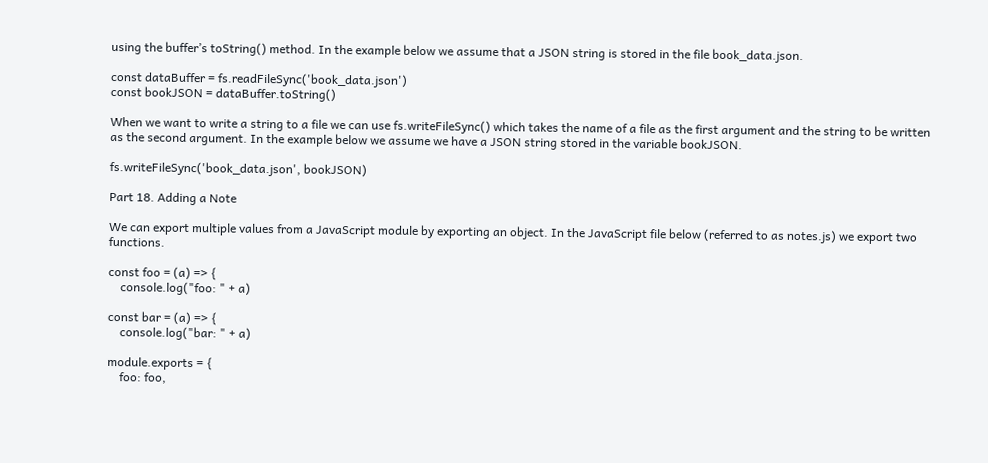using the buffer’s toString() method. In the example below we assume that a JSON string is stored in the file book_data.json.

const dataBuffer = fs.readFileSync('book_data.json')
const bookJSON = dataBuffer.toString()

When we want to write a string to a file we can use fs.writeFileSync() which takes the name of a file as the first argument and the string to be written as the second argument. In the example below we assume we have a JSON string stored in the variable bookJSON.

fs.writeFileSync('book_data.json', bookJSON)

Part 18. Adding a Note

We can export multiple values from a JavaScript module by exporting an object. In the JavaScript file below (referred to as notes.js) we export two functions.

const foo = (a) => {
    console.log("foo: " + a)

const bar = (a) => {
    console.log("bar: " + a)

module.exports = {
    foo: foo,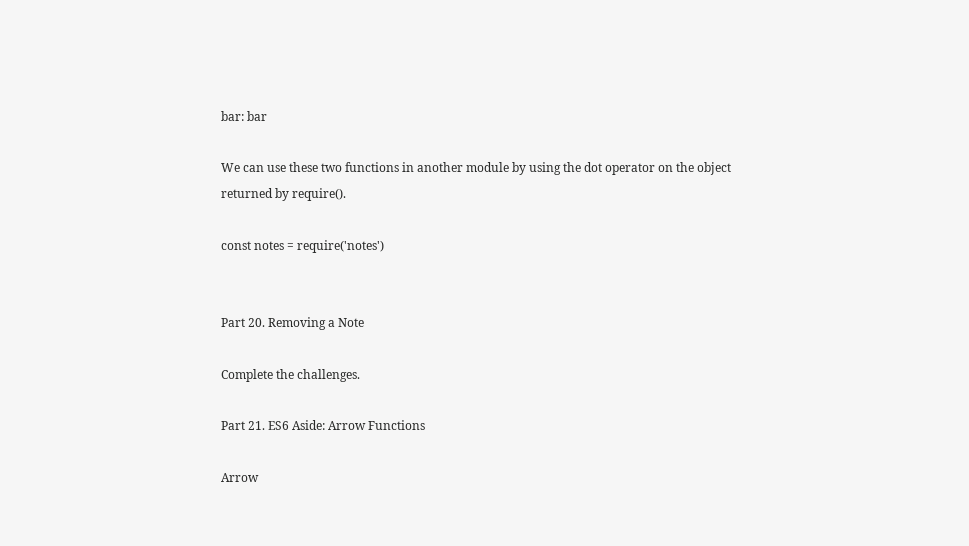bar: bar

We can use these two functions in another module by using the dot operator on the object returned by require().

const notes = require('notes')


Part 20. Removing a Note

Complete the challenges.

Part 21. ES6 Aside: Arrow Functions

Arrow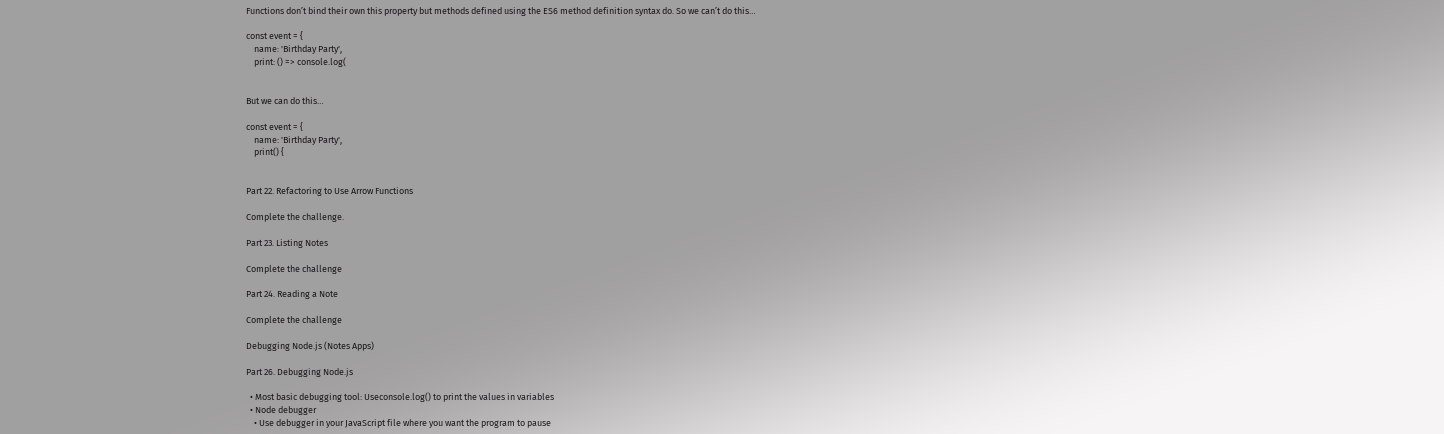Functions don’t bind their own this property but methods defined using the ES6 method definition syntax do. So we can’t do this…

const event = {
    name: 'Birthday Party',
    print: () => console.log(


But we can do this…

const event = {
    name: 'Birthday Party',
    print() {


Part 22. Refactoring to Use Arrow Functions

Complete the challenge.

Part 23. Listing Notes

Complete the challenge

Part 24. Reading a Note

Complete the challenge

Debugging Node.js (Notes Apps)

Part 26. Debugging Node.js

  • Most basic debugging tool: Useconsole.log() to print the values in variables
  • Node debugger
    • Use debugger in your JavaScript file where you want the program to pause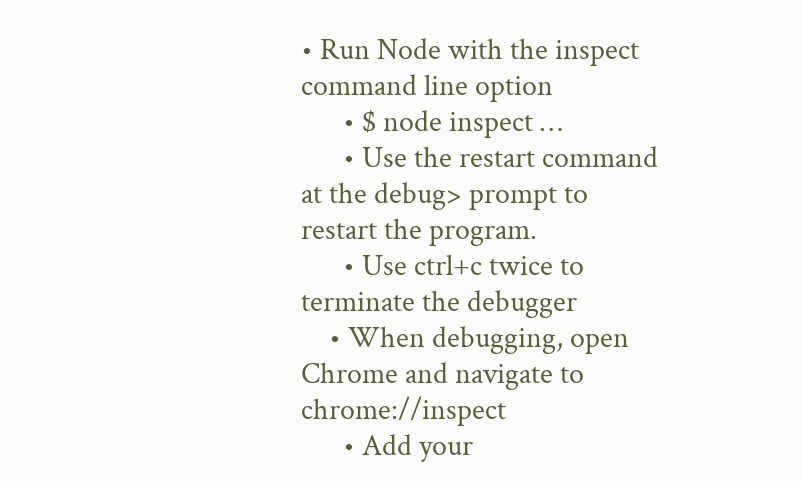• Run Node with the inspect command line option
      • $ node inspect …
      • Use the restart command at the debug> prompt to restart the program.
      • Use ctrl+c twice to terminate the debugger
    • When debugging, open Chrome and navigate to chrome://inspect
      • Add your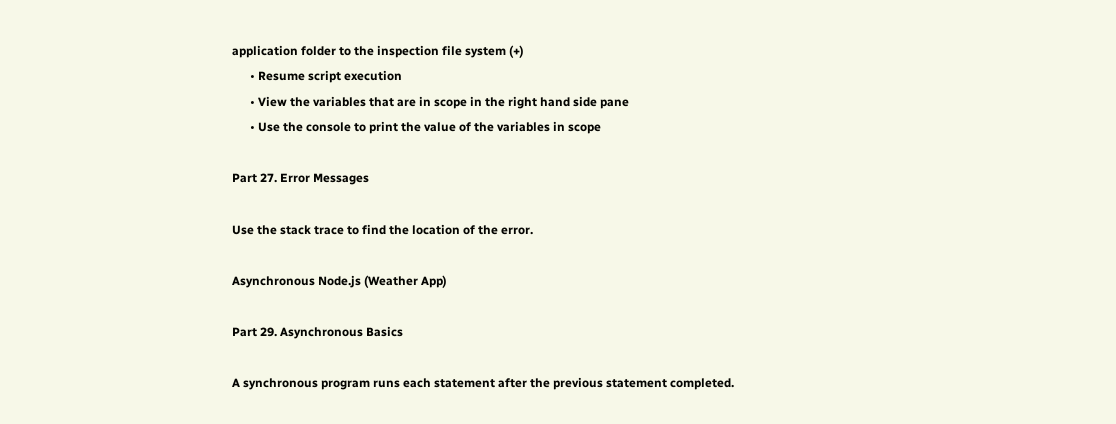application folder to the inspection file system (+)
      • Resume script execution
      • View the variables that are in scope in the right hand side pane
      • Use the console to print the value of the variables in scope

Part 27. Error Messages

Use the stack trace to find the location of the error.

Asynchronous Node.js (Weather App)

Part 29. Asynchronous Basics

A synchronous program runs each statement after the previous statement completed.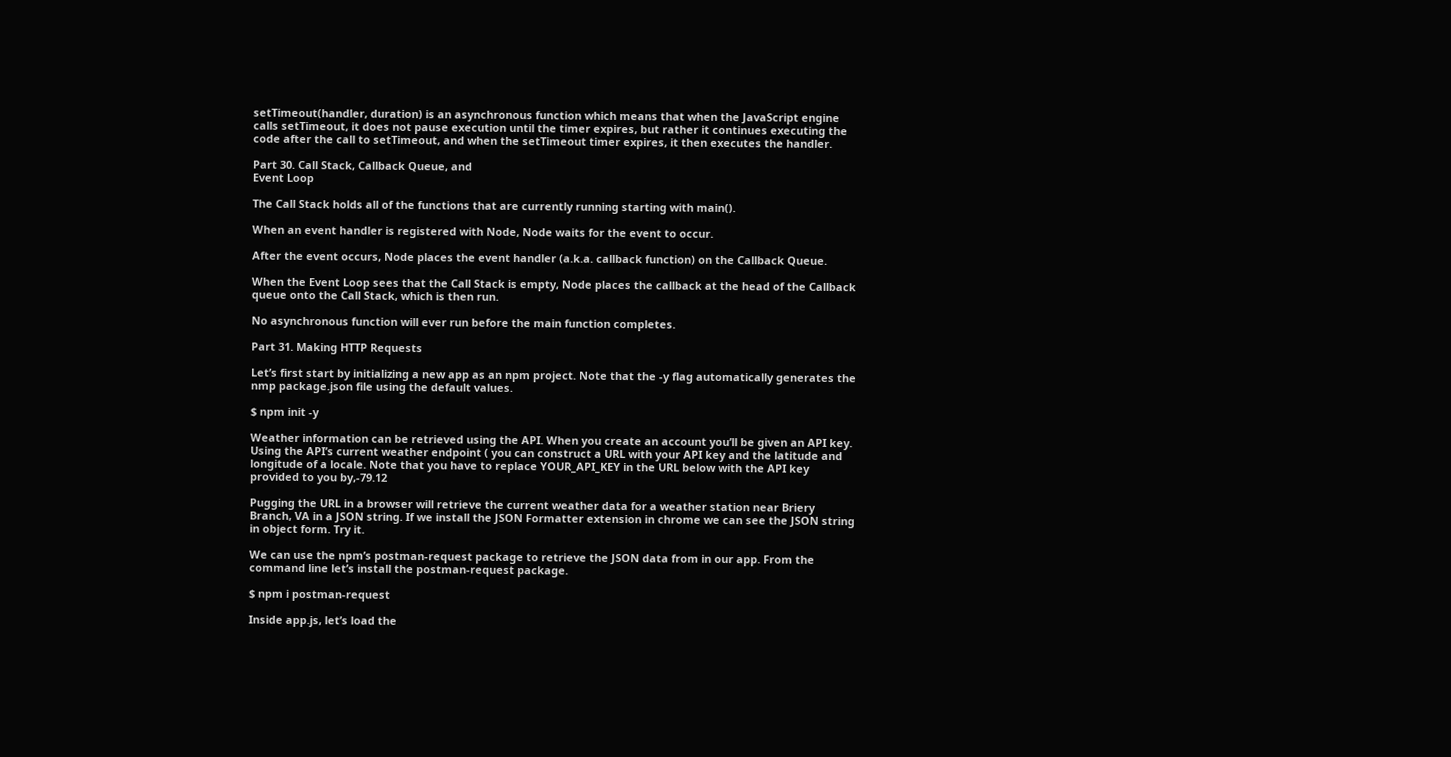setTimeout(handler, duration) is an asynchronous function which means that when the JavaScript engine calls setTimeout, it does not pause execution until the timer expires, but rather it continues executing the code after the call to setTimeout, and when the setTimeout timer expires, it then executes the handler.

Part 30. Call Stack, Callback Queue, and
Event Loop

The Call Stack holds all of the functions that are currently running starting with main().

When an event handler is registered with Node, Node waits for the event to occur.

After the event occurs, Node places the event handler (a.k.a. callback function) on the Callback Queue.

When the Event Loop sees that the Call Stack is empty, Node places the callback at the head of the Callback queue onto the Call Stack, which is then run.

No asynchronous function will ever run before the main function completes.

Part 31. Making HTTP Requests

Let’s first start by initializing a new app as an npm project. Note that the -y flag automatically generates the nmp package.json file using the default values.

$ npm init -y

Weather information can be retrieved using the API. When you create an account you’ll be given an API key. Using the API’s current weather endpoint ( you can construct a URL with your API key and the latitude and longitude of a locale. Note that you have to replace YOUR_API_KEY in the URL below with the API key provided to you by,-79.12

Pugging the URL in a browser will retrieve the current weather data for a weather station near Briery Branch, VA in a JSON string. If we install the JSON Formatter extension in chrome we can see the JSON string in object form. Try it.

We can use the npm’s postman-request package to retrieve the JSON data from in our app. From the command line let’s install the postman-request package.

$ npm i postman-request

Inside app.js, let’s load the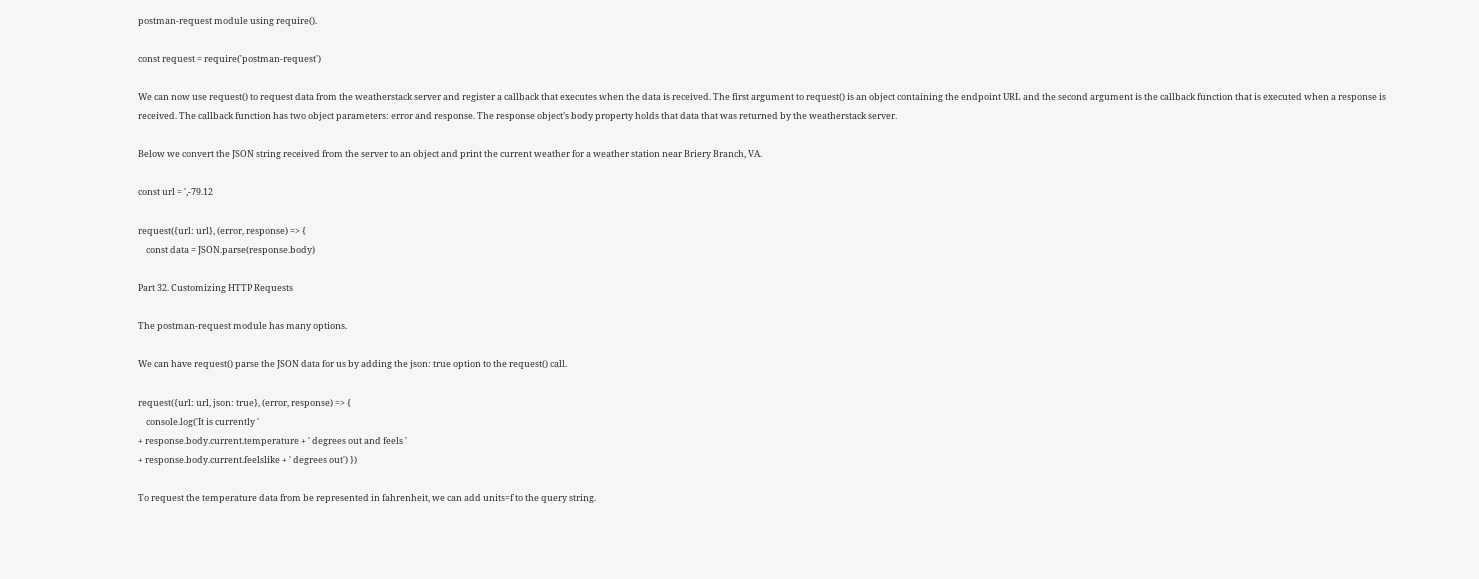postman-request module using require().

const request = require('postman-request')

We can now use request() to request data from the weatherstack server and register a callback that executes when the data is received. The first argument to request() is an object containing the endpoint URL and the second argument is the callback function that is executed when a response is received. The callback function has two object parameters: error and response. The response object’s body property holds that data that was returned by the weatherstack server.

Below we convert the JSON string received from the server to an object and print the current weather for a weather station near Briery Branch, VA.

const url = ',-79.12

request({url: url}, (error, response) => {
    const data = JSON.parse(response.body)

Part 32. Customizing HTTP Requests

The postman-request module has many options.

We can have request() parse the JSON data for us by adding the json: true option to the request() call.

request({url: url, json: true}, (error, response) => {
    console.log('It is currently '
+ response.body.current.temperature + ' degrees out and feels '
+ response.body.current.feelslike + ' degrees out') })

To request the temperature data from be represented in fahrenheit, we can add units=f to the query string.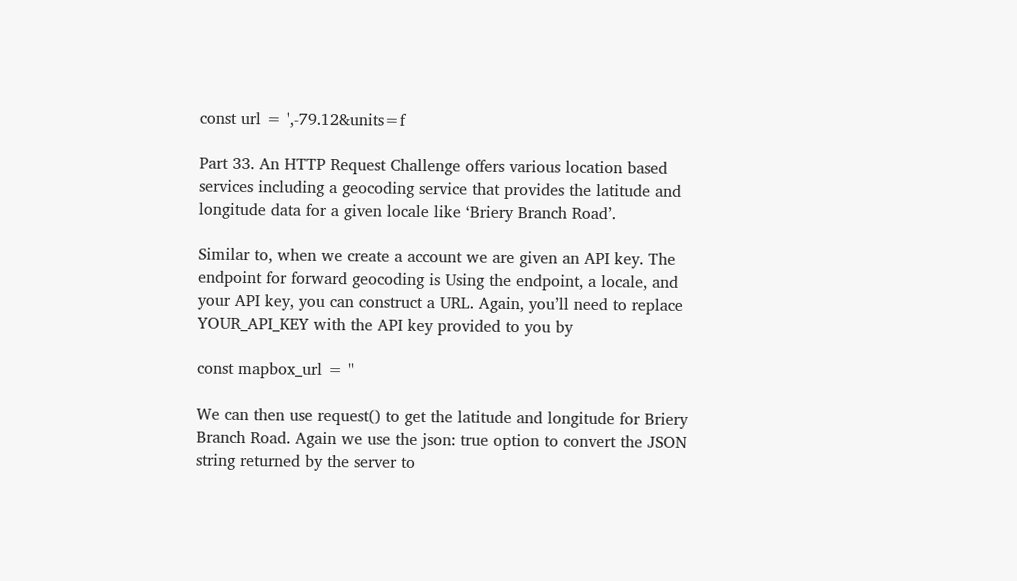const url = ',-79.12&units=f

Part 33. An HTTP Request Challenge offers various location based services including a geocoding service that provides the latitude and longitude data for a given locale like ‘Briery Branch Road’.

Similar to, when we create a account we are given an API key. The endpoint for forward geocoding is Using the endpoint, a locale, and your API key, you can construct a URL. Again, you’ll need to replace YOUR_API_KEY with the API key provided to you by

const mapbox_url = ''

We can then use request() to get the latitude and longitude for Briery Branch Road. Again we use the json: true option to convert the JSON string returned by the server to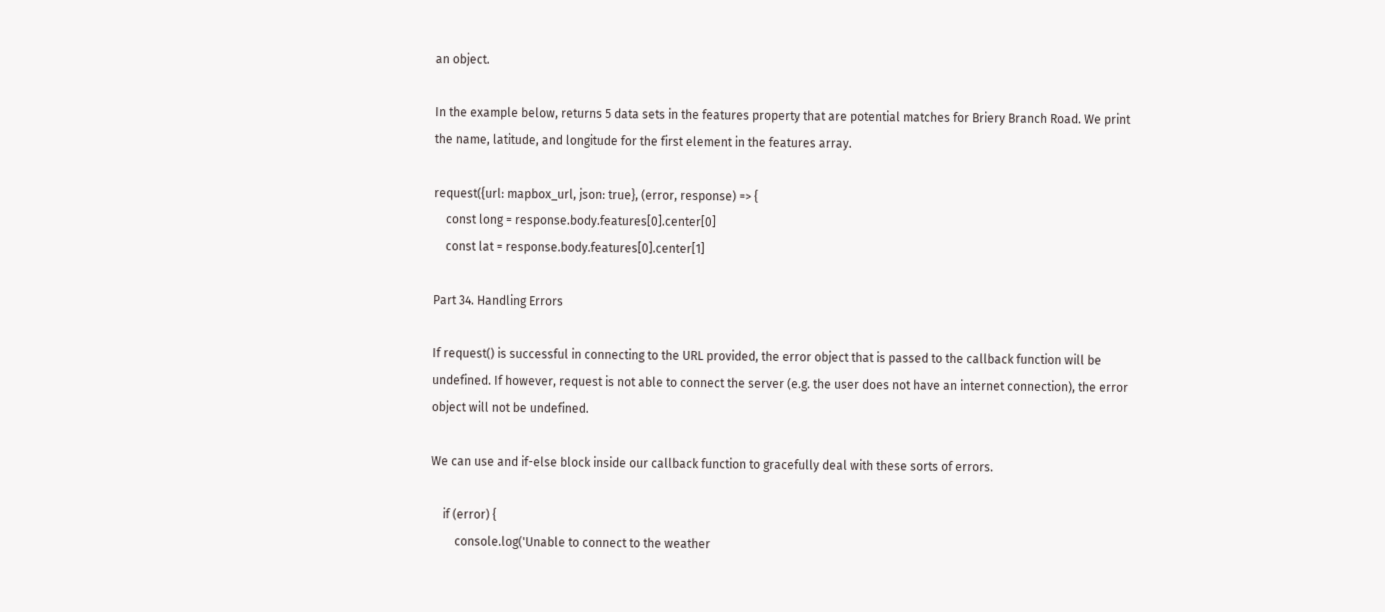an object.

In the example below, returns 5 data sets in the features property that are potential matches for Briery Branch Road. We print the name, latitude, and longitude for the first element in the features array.

request({url: mapbox_url, json: true}, (error, response) => {
    const long = response.body.features[0].center[0]
    const lat = response.body.features[0].center[1]

Part 34. Handling Errors

If request() is successful in connecting to the URL provided, the error object that is passed to the callback function will be undefined. If however, request is not able to connect the server (e.g. the user does not have an internet connection), the error object will not be undefined.

We can use and if-else block inside our callback function to gracefully deal with these sorts of errors.

    if (error) {
        console.log('Unable to connect to the weather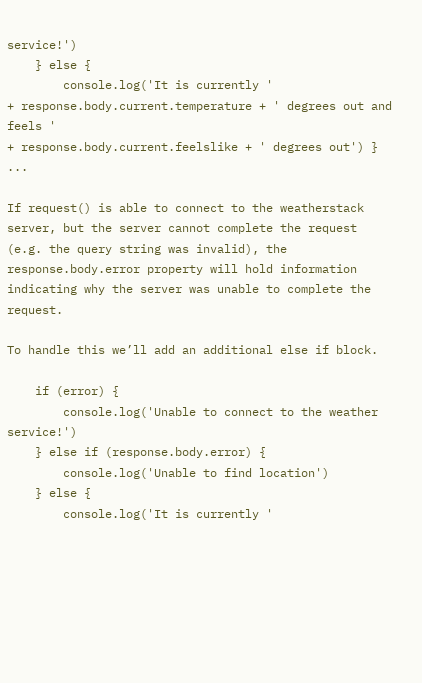service!')
    } else {
        console.log('It is currently '
+ response.body.current.temperature + ' degrees out and feels '
+ response.body.current.feelslike + ' degrees out') } ...

If request() is able to connect to the weatherstack server, but the server cannot complete the request (e.g. the query string was invalid), the response.body.error property will hold information indicating why the server was unable to complete the request.

To handle this we’ll add an additional else if block.

    if (error) {
        console.log('Unable to connect to the weather service!')
    } else if (response.body.error) {
        console.log('Unable to find location')
    } else {
        console.log('It is currently '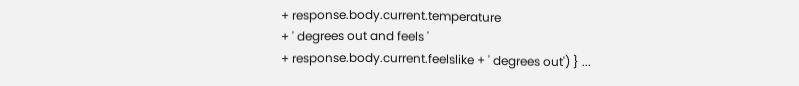+ response.body.current.temperature
+ ' degrees out and feels '
+ response.body.current.feelslike + ' degrees out') } ...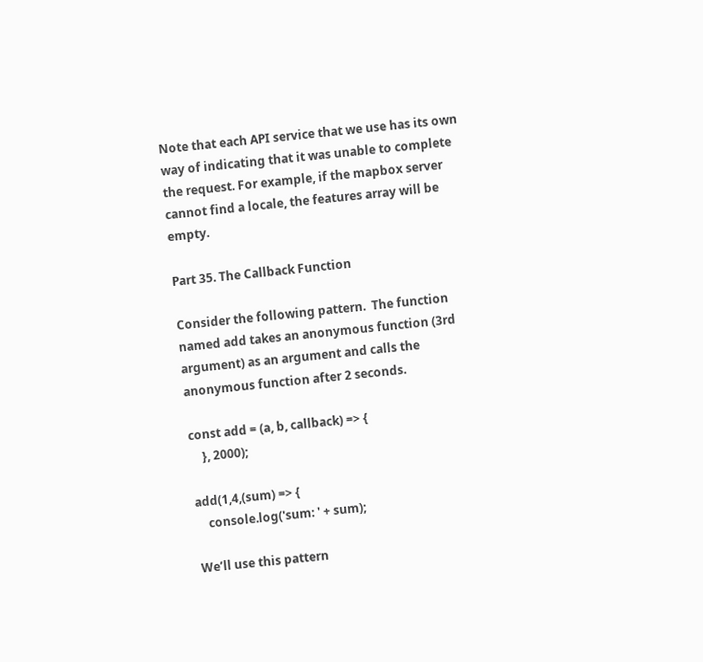Note that each API service that we use has its own way of indicating that it was unable to complete the request. For example, if the mapbox server cannot find a locale, the features array will be empty.

Part 35. The Callback Function

Consider the following pattern.  The function named add takes an anonymous function (3rd argument) as an argument and calls the anonymous function after 2 seconds.

const add = (a, b, callback) => {
    }, 2000);

add(1,4,(sum) => {
    console.log('sum: ' + sum);

We’ll use this pattern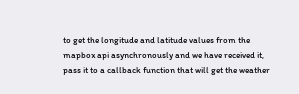to get the longitude and latitude values from the mapbox api asynchronously and we have received it, pass it to a callback function that will get the weather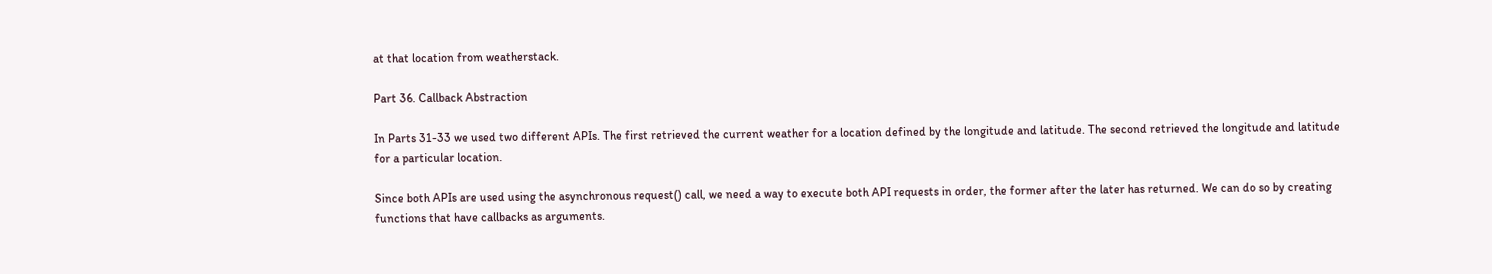at that location from weatherstack.

Part 36. Callback Abstraction

In Parts 31-33 we used two different APIs. The first retrieved the current weather for a location defined by the longitude and latitude. The second retrieved the longitude and latitude for a particular location.

Since both APIs are used using the asynchronous request() call, we need a way to execute both API requests in order, the former after the later has returned. We can do so by creating functions that have callbacks as arguments.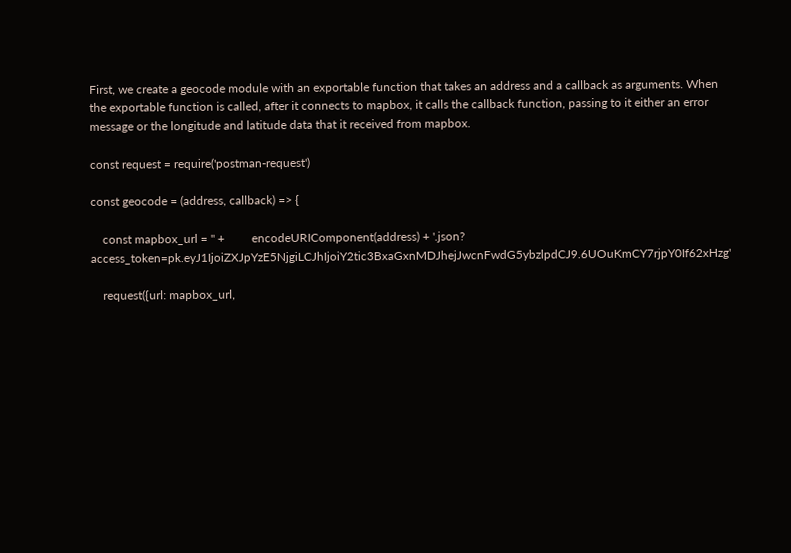First, we create a geocode module with an exportable function that takes an address and a callback as arguments. When the exportable function is called, after it connects to mapbox, it calls the callback function, passing to it either an error message or the longitude and latitude data that it received from mapbox.

const request = require('postman-request')

const geocode = (address, callback) => {

    const mapbox_url = '' +         encodeURIComponent(address) + '.json? access_token=pk.eyJ1IjoiZXJpYzE5NjgiLCJhIjoiY2tic3BxaGxnMDJhejJwcnFwdG5ybzlpdCJ9.6UOuKmCY7rjpY0If62xHzg'

    request({url: mapbox_url,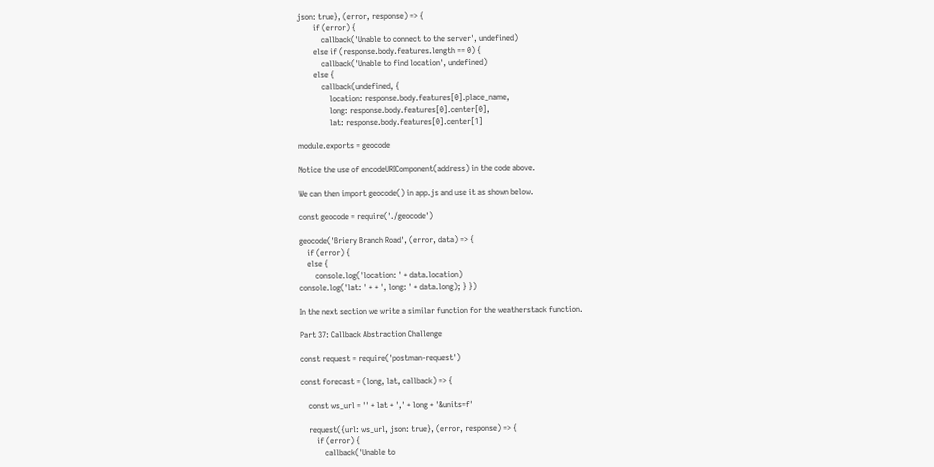json: true}, (error, response) => {
        if (error) {
            callback('Unable to connect to the server', undefined)
        else if (response.body.features.length == 0) {
            callback('Unable to find location', undefined)
        else {
            callback(undefined, {
                location: response.body.features[0].place_name,
                long: response.body.features[0].center[0],
                lat: response.body.features[0].center[1]

module.exports = geocode

Notice the use of encodeURIComponent(address) in the code above.

We can then import geocode() in app.js and use it as shown below.

const geocode = require('./geocode')

geocode('Briery Branch Road', (error, data) => {
    if (error) {
    else {
        console.log('location: ' + data.location)
console.log('lat: ' + + ', long: ' + data.long); } })

In the next section we write a similar function for the weatherstack function.

Part 37: Callback Abstraction Challenge

const request = require('postman-request')

const forecast = (long, lat, callback) => {

    const ws_url = '' + lat + ',' + long + '&units=f'

    request({url: ws_url, json: true}, (error, response) => {
        if (error) {
            callback('Unable to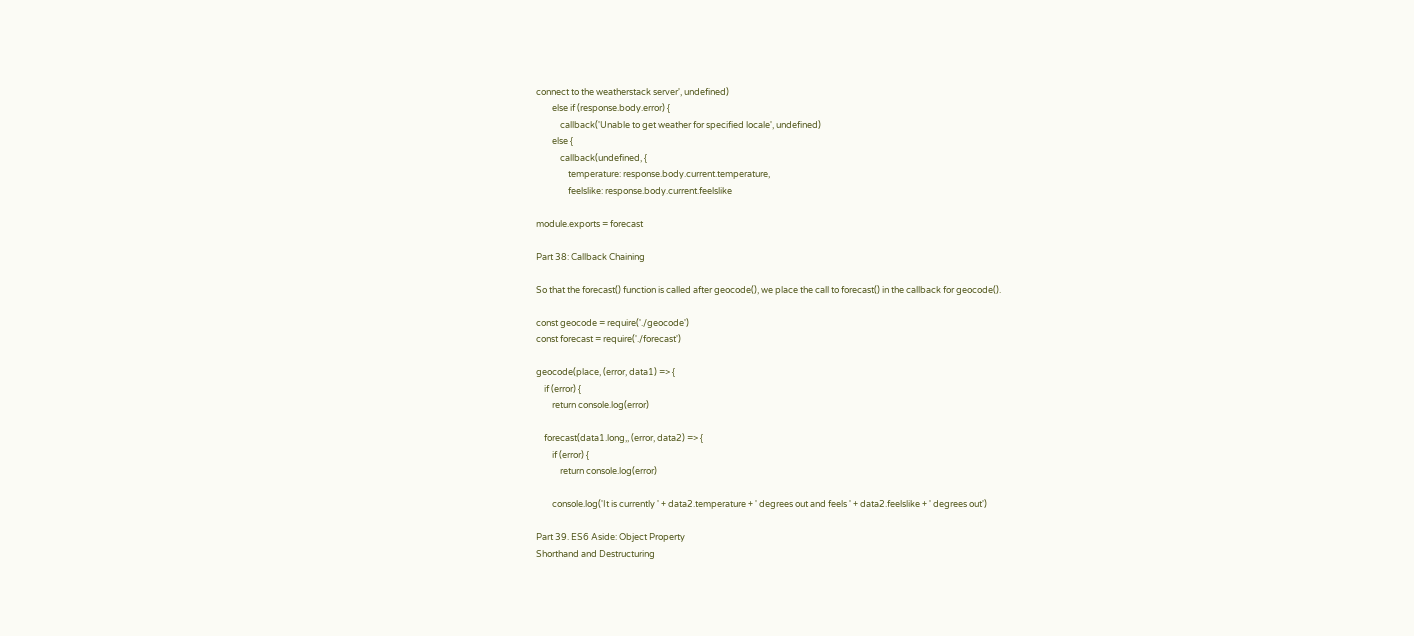connect to the weatherstack server', undefined)
        else if (response.body.error) {
            callback('Unable to get weather for specified locale', undefined)
        else {
            callback(undefined, {
                temperature: response.body.current.temperature,
                feelslike: response.body.current.feelslike

module.exports = forecast

Part 38: Callback Chaining

So that the forecast() function is called after geocode(), we place the call to forecast() in the callback for geocode().

const geocode = require('./geocode')
const forecast = require('./forecast')

geocode(place, (error, data1) => {
    if (error) {
        return console.log(error)

    forecast(data1.long,, (error, data2) => {
        if (error) {
            return console.log(error)

        console.log('It is currently ' + data2.temperature + ' degrees out and feels ' + data2.feelslike + ' degrees out')

Part 39. ES6 Aside: Object Property
Shorthand and Destructuring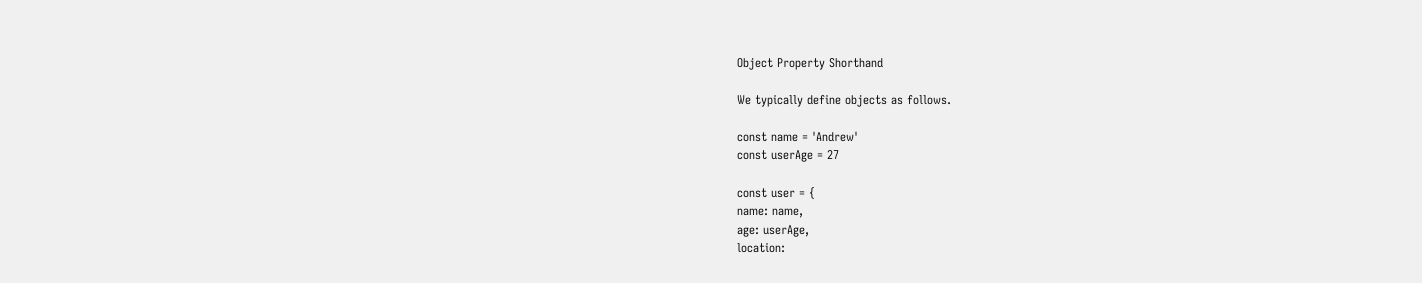Object Property Shorthand

We typically define objects as follows.

const name = 'Andrew'
const userAge = 27

const user = {
name: name,
age: userAge,
location: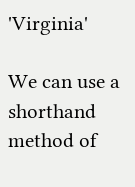'Virginia'

We can use a shorthand method of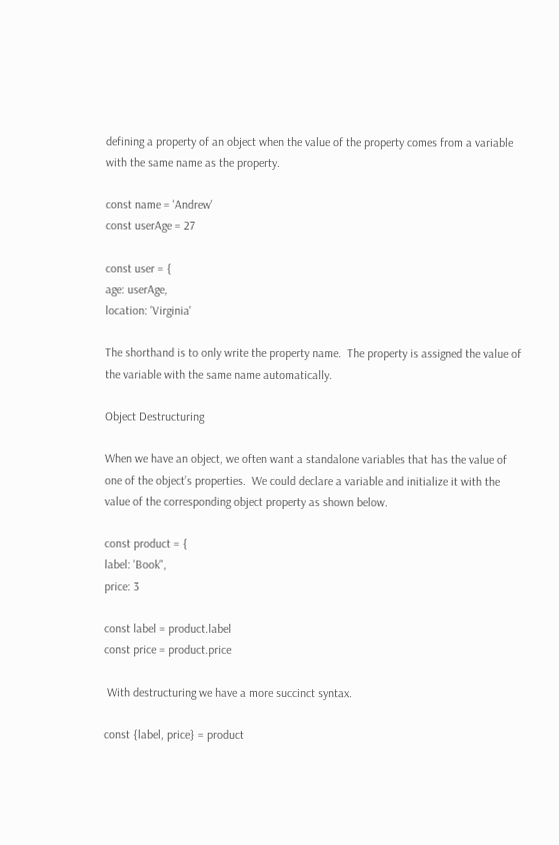defining a property of an object when the value of the property comes from a variable with the same name as the property.

const name = 'Andrew'
const userAge = 27

const user = {
age: userAge,
location: 'Virginia'

The shorthand is to only write the property name.  The property is assigned the value of the variable with the same name automatically.

Object Destructuring

When we have an object, we often want a standalone variables that has the value of one of the object’s properties.  We could declare a variable and initialize it with the value of the corresponding object property as shown below.

const product = {
label: 'Book",
price: 3

const label = product.label
const price = product.price

 With destructuring we have a more succinct syntax.

const {label, price} = product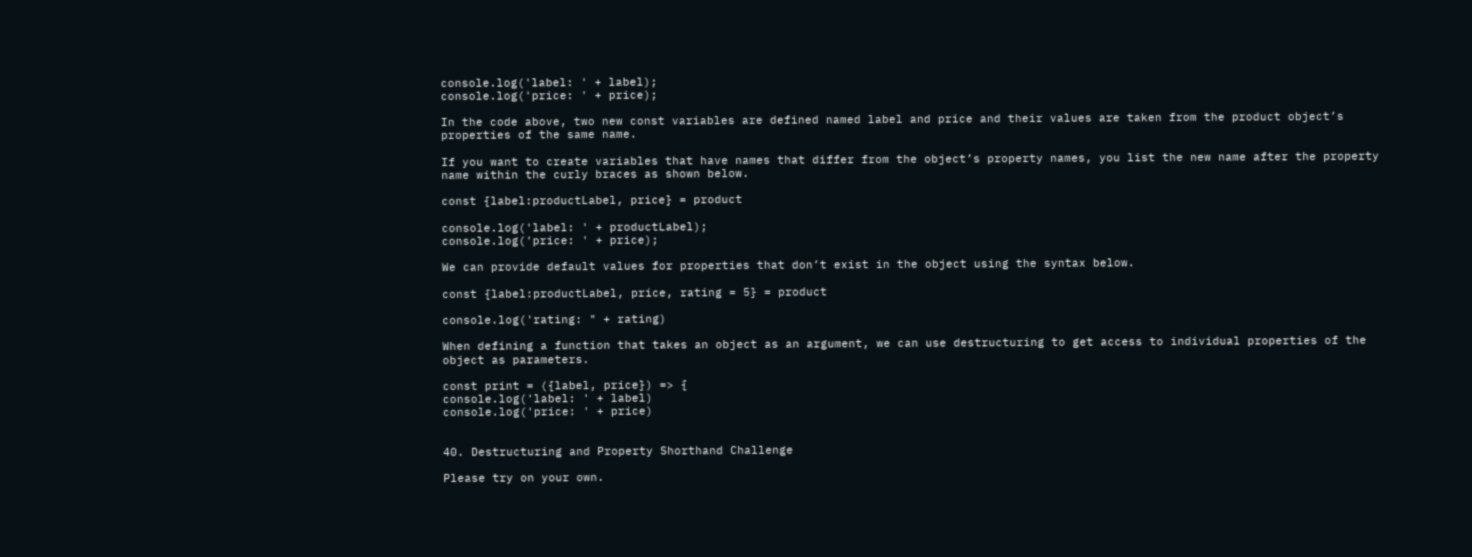console.log('label: ' + label);
console.log('price: ' + price);

In the code above, two new const variables are defined named label and price and their values are taken from the product object’s properties of the same name.

If you want to create variables that have names that differ from the object’s property names, you list the new name after the property name within the curly braces as shown below.

const {label:productLabel, price} = product

console.log('label: ' + productLabel);
console.log('price: ' + price);

We can provide default values for properties that don’t exist in the object using the syntax below.

const {label:productLabel, price, rating = 5} = product

console.log('rating: " + rating)

When defining a function that takes an object as an argument, we can use destructuring to get access to individual properties of the object as parameters.

const print = ({label, price}) => {
console.log('label: ' + label)
console.log('price: ' + price)


40. Destructuring and Property Shorthand Challenge

Please try on your own.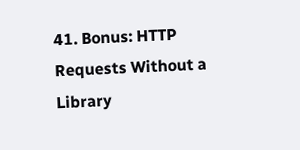41. Bonus: HTTP Requests Without a Library